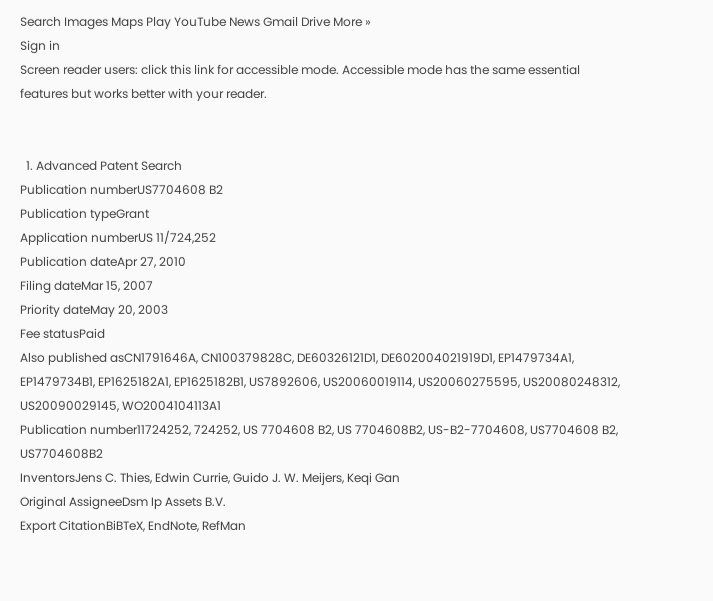Search Images Maps Play YouTube News Gmail Drive More »
Sign in
Screen reader users: click this link for accessible mode. Accessible mode has the same essential features but works better with your reader.


  1. Advanced Patent Search
Publication numberUS7704608 B2
Publication typeGrant
Application numberUS 11/724,252
Publication dateApr 27, 2010
Filing dateMar 15, 2007
Priority dateMay 20, 2003
Fee statusPaid
Also published asCN1791646A, CN100379828C, DE60326121D1, DE602004021919D1, EP1479734A1, EP1479734B1, EP1625182A1, EP1625182B1, US7892606, US20060019114, US20060275595, US20080248312, US20090029145, WO2004104113A1
Publication number11724252, 724252, US 7704608 B2, US 7704608B2, US-B2-7704608, US7704608 B2, US7704608B2
InventorsJens C. Thies, Edwin Currie, Guido J. W. Meijers, Keqi Gan
Original AssigneeDsm Ip Assets B.V.
Export CitationBiBTeX, EndNote, RefMan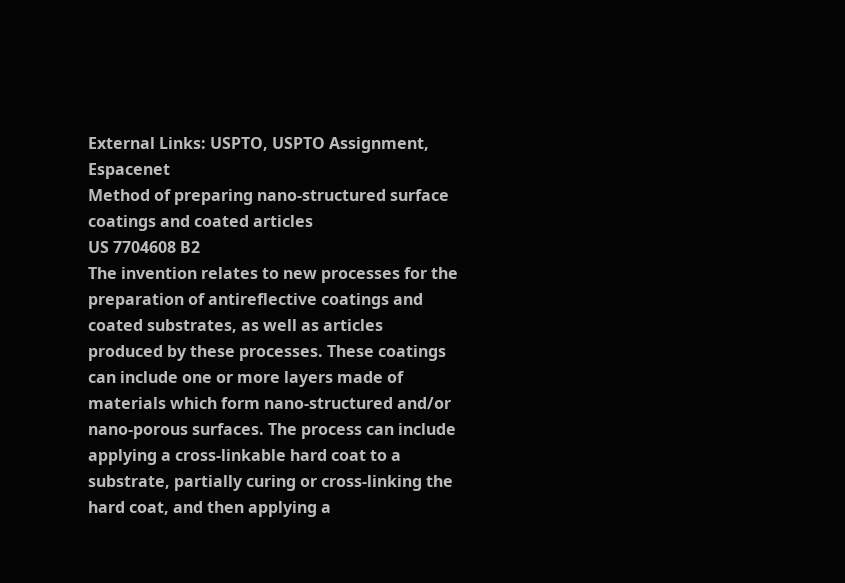External Links: USPTO, USPTO Assignment, Espacenet
Method of preparing nano-structured surface coatings and coated articles
US 7704608 B2
The invention relates to new processes for the preparation of antireflective coatings and coated substrates, as well as articles produced by these processes. These coatings can include one or more layers made of materials which form nano-structured and/or nano-porous surfaces. The process can include applying a cross-linkable hard coat to a substrate, partially curing or cross-linking the hard coat, and then applying a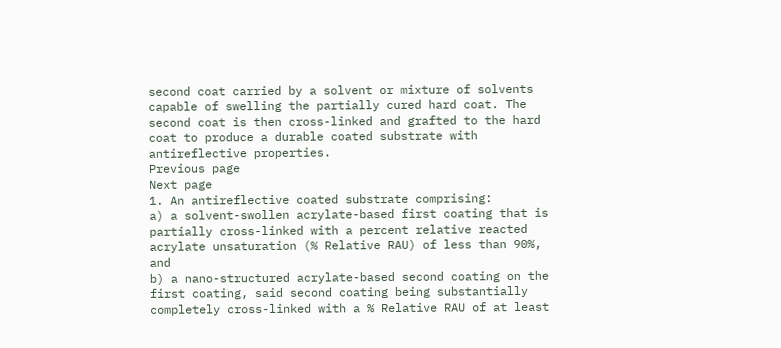second coat carried by a solvent or mixture of solvents capable of swelling the partially cured hard coat. The second coat is then cross-linked and grafted to the hard coat to produce a durable coated substrate with antireflective properties.
Previous page
Next page
1. An antireflective coated substrate comprising:
a) a solvent-swollen acrylate-based first coating that is partially cross-linked with a percent relative reacted acrylate unsaturation (% Relative RAU) of less than 90%, and
b) a nano-structured acrylate-based second coating on the first coating, said second coating being substantially completely cross-linked with a % Relative RAU of at least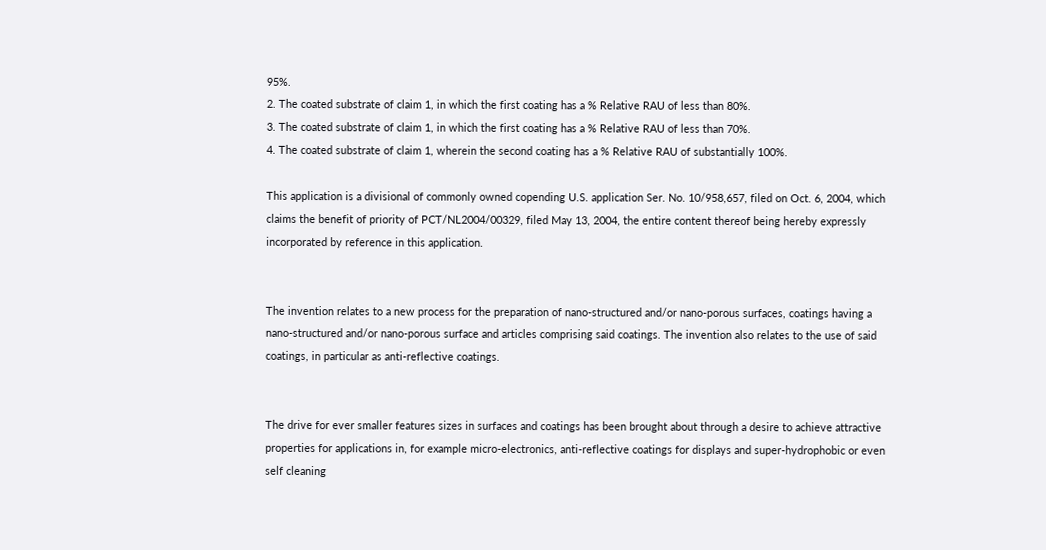95%.
2. The coated substrate of claim 1, in which the first coating has a % Relative RAU of less than 80%.
3. The coated substrate of claim 1, in which the first coating has a % Relative RAU of less than 70%.
4. The coated substrate of claim 1, wherein the second coating has a % Relative RAU of substantially 100%.

This application is a divisional of commonly owned copending U.S. application Ser. No. 10/958,657, filed on Oct. 6, 2004, which claims the benefit of priority of PCT/NL2004/00329, filed May 13, 2004, the entire content thereof being hereby expressly incorporated by reference in this application.


The invention relates to a new process for the preparation of nano-structured and/or nano-porous surfaces, coatings having a nano-structured and/or nano-porous surface and articles comprising said coatings. The invention also relates to the use of said coatings, in particular as anti-reflective coatings.


The drive for ever smaller features sizes in surfaces and coatings has been brought about through a desire to achieve attractive properties for applications in, for example micro-electronics, anti-reflective coatings for displays and super-hydrophobic or even self cleaning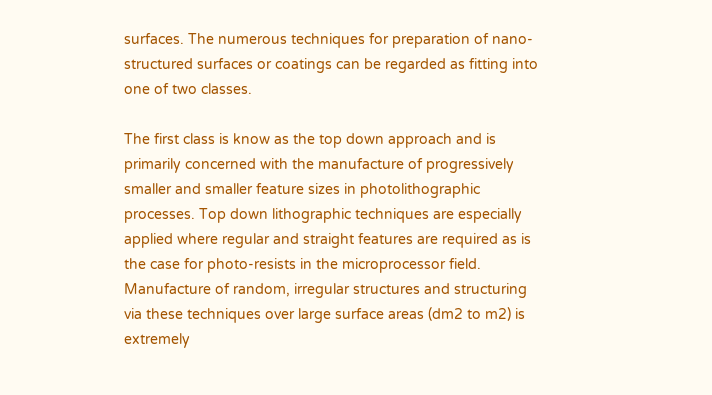surfaces. The numerous techniques for preparation of nano-structured surfaces or coatings can be regarded as fitting into one of two classes.

The first class is know as the top down approach and is primarily concerned with the manufacture of progressively smaller and smaller feature sizes in photolithographic processes. Top down lithographic techniques are especially applied where regular and straight features are required as is the case for photo-resists in the microprocessor field. Manufacture of random, irregular structures and structuring via these techniques over large surface areas (dm2 to m2) is extremely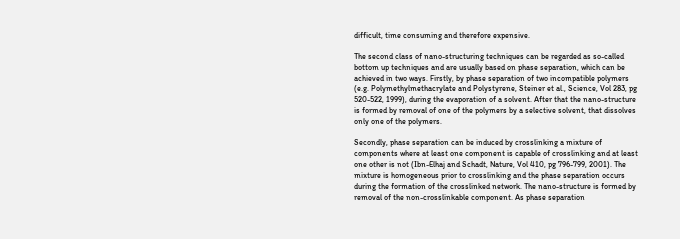difficult, time consuming and therefore expensive.

The second class of nano-structuring techniques can be regarded as so-called bottom up techniques and are usually based on phase separation, which can be achieved in two ways. Firstly, by phase separation of two incompatible polymers (e.g. Polymethylmethacrylate and Polystyrene, Steiner et al., Science, Vol 283, pg 520-522, 1999), during the evaporation of a solvent. After that the nano-structure is formed by removal of one of the polymers by a selective solvent, that dissolves only one of the polymers.

Secondly, phase separation can be induced by crosslinking a mixture of components where at least one component is capable of crosslinking and at least one other is not (Ibn-Elhaj and Schadt, Nature, Vol 410, pg 796-799, 2001). The mixture is homogeneous prior to crosslinking and the phase separation occurs during the formation of the crosslinked network. The nano-structure is formed by removal of the non-crosslinkable component. As phase separation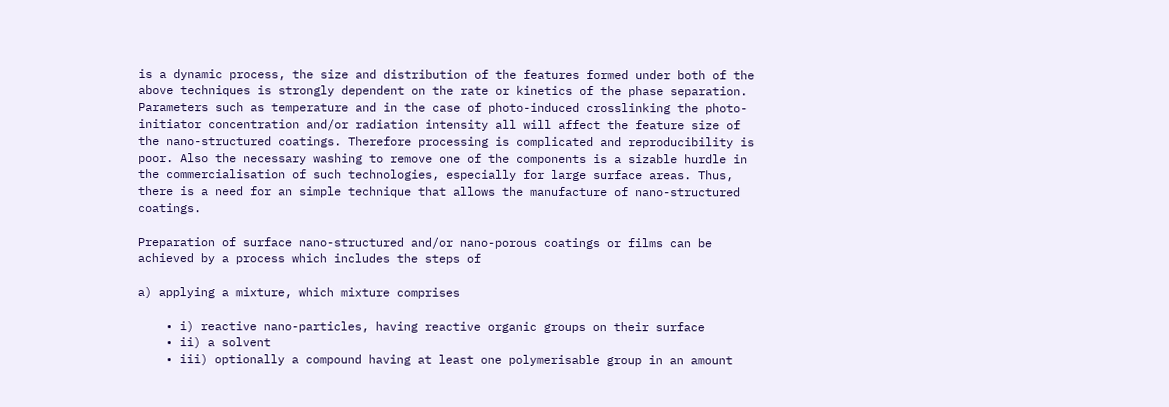is a dynamic process, the size and distribution of the features formed under both of the above techniques is strongly dependent on the rate or kinetics of the phase separation. Parameters such as temperature and in the case of photo-induced crosslinking the photo-initiator concentration and/or radiation intensity all will affect the feature size of the nano-structured coatings. Therefore processing is complicated and reproducibility is poor. Also the necessary washing to remove one of the components is a sizable hurdle in the commercialisation of such technologies, especially for large surface areas. Thus, there is a need for an simple technique that allows the manufacture of nano-structured coatings.

Preparation of surface nano-structured and/or nano-porous coatings or films can be achieved by a process which includes the steps of

a) applying a mixture, which mixture comprises

    • i) reactive nano-particles, having reactive organic groups on their surface
    • ii) a solvent
    • iii) optionally a compound having at least one polymerisable group in an amount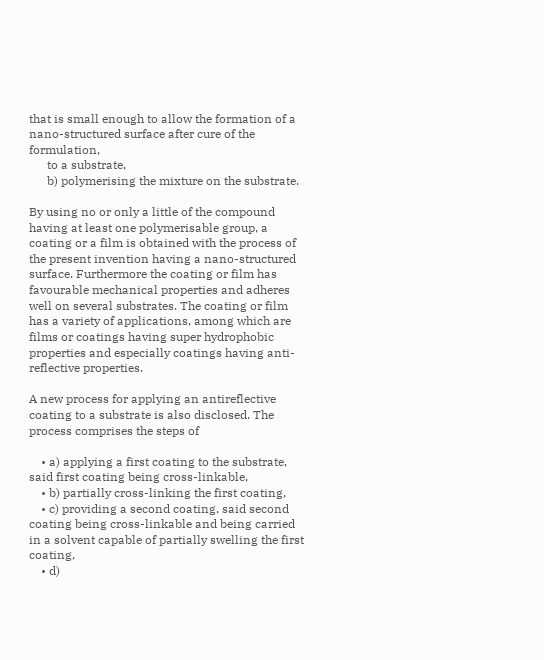that is small enough to allow the formation of a nano-structured surface after cure of the formulation,
      to a substrate,
      b) polymerising the mixture on the substrate.

By using no or only a little of the compound having at least one polymerisable group, a coating or a film is obtained with the process of the present invention having a nano-structured surface. Furthermore the coating or film has favourable mechanical properties and adheres well on several substrates. The coating or film has a variety of applications, among which are films or coatings having super hydrophobic properties and especially coatings having anti-reflective properties.

A new process for applying an antireflective coating to a substrate is also disclosed. The process comprises the steps of

    • a) applying a first coating to the substrate, said first coating being cross-linkable,
    • b) partially cross-linking the first coating,
    • c) providing a second coating, said second coating being cross-linkable and being carried in a solvent capable of partially swelling the first coating,
    • d)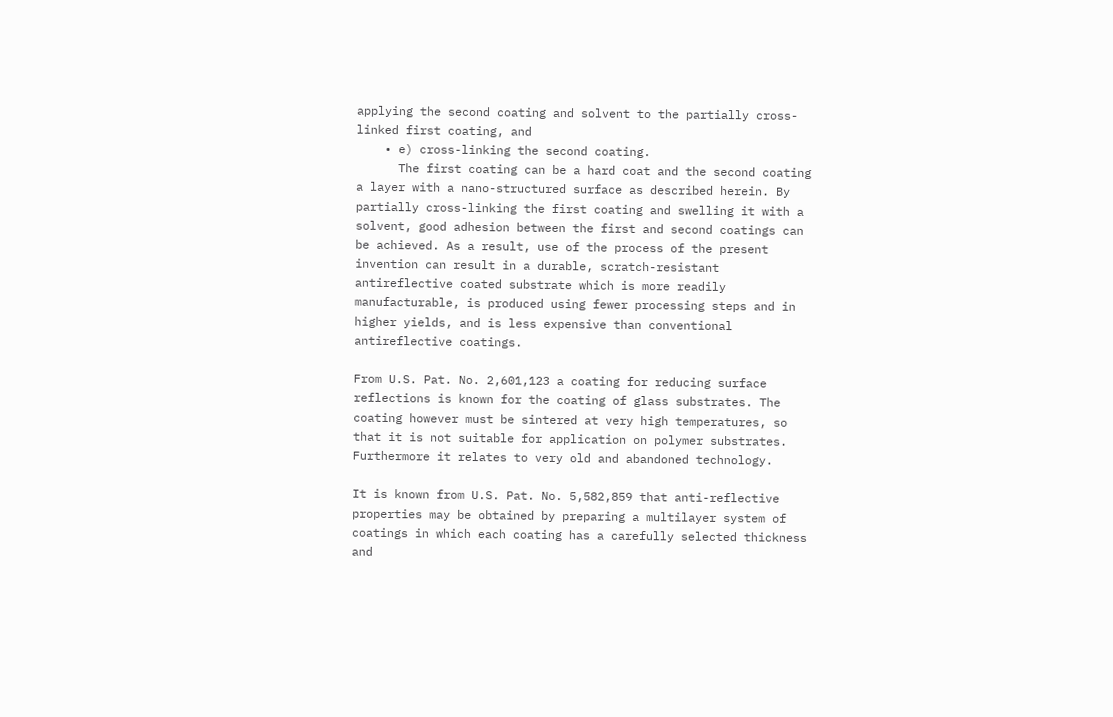applying the second coating and solvent to the partially cross-linked first coating, and
    • e) cross-linking the second coating.
      The first coating can be a hard coat and the second coating a layer with a nano-structured surface as described herein. By partially cross-linking the first coating and swelling it with a solvent, good adhesion between the first and second coatings can be achieved. As a result, use of the process of the present invention can result in a durable, scratch-resistant antireflective coated substrate which is more readily manufacturable, is produced using fewer processing steps and in higher yields, and is less expensive than conventional antireflective coatings.

From U.S. Pat. No. 2,601,123 a coating for reducing surface reflections is known for the coating of glass substrates. The coating however must be sintered at very high temperatures, so that it is not suitable for application on polymer substrates. Furthermore it relates to very old and abandoned technology.

It is known from U.S. Pat. No. 5,582,859 that anti-reflective properties may be obtained by preparing a multilayer system of coatings in which each coating has a carefully selected thickness and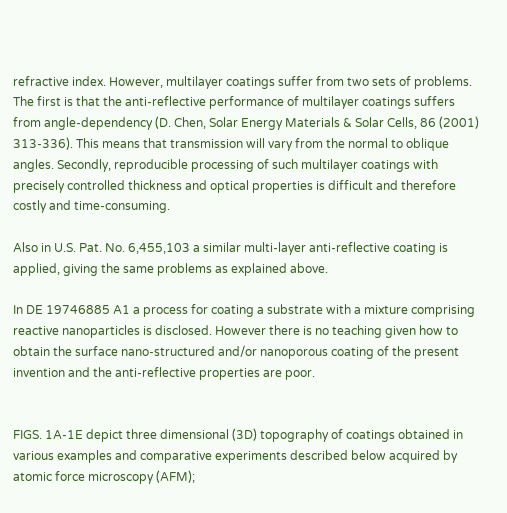refractive index. However, multilayer coatings suffer from two sets of problems. The first is that the anti-reflective performance of multilayer coatings suffers from angle-dependency (D. Chen, Solar Energy Materials & Solar Cells, 86 (2001) 313-336). This means that transmission will vary from the normal to oblique angles. Secondly, reproducible processing of such multilayer coatings with precisely controlled thickness and optical properties is difficult and therefore costly and time-consuming.

Also in U.S. Pat. No. 6,455,103 a similar multi-layer anti-reflective coating is applied, giving the same problems as explained above.

In DE 19746885 A1 a process for coating a substrate with a mixture comprising reactive nanoparticles is disclosed. However there is no teaching given how to obtain the surface nano-structured and/or nanoporous coating of the present invention and the anti-reflective properties are poor.


FIGS. 1A-1E depict three dimensional (3D) topography of coatings obtained in various examples and comparative experiments described below acquired by atomic force microscopy (AFM);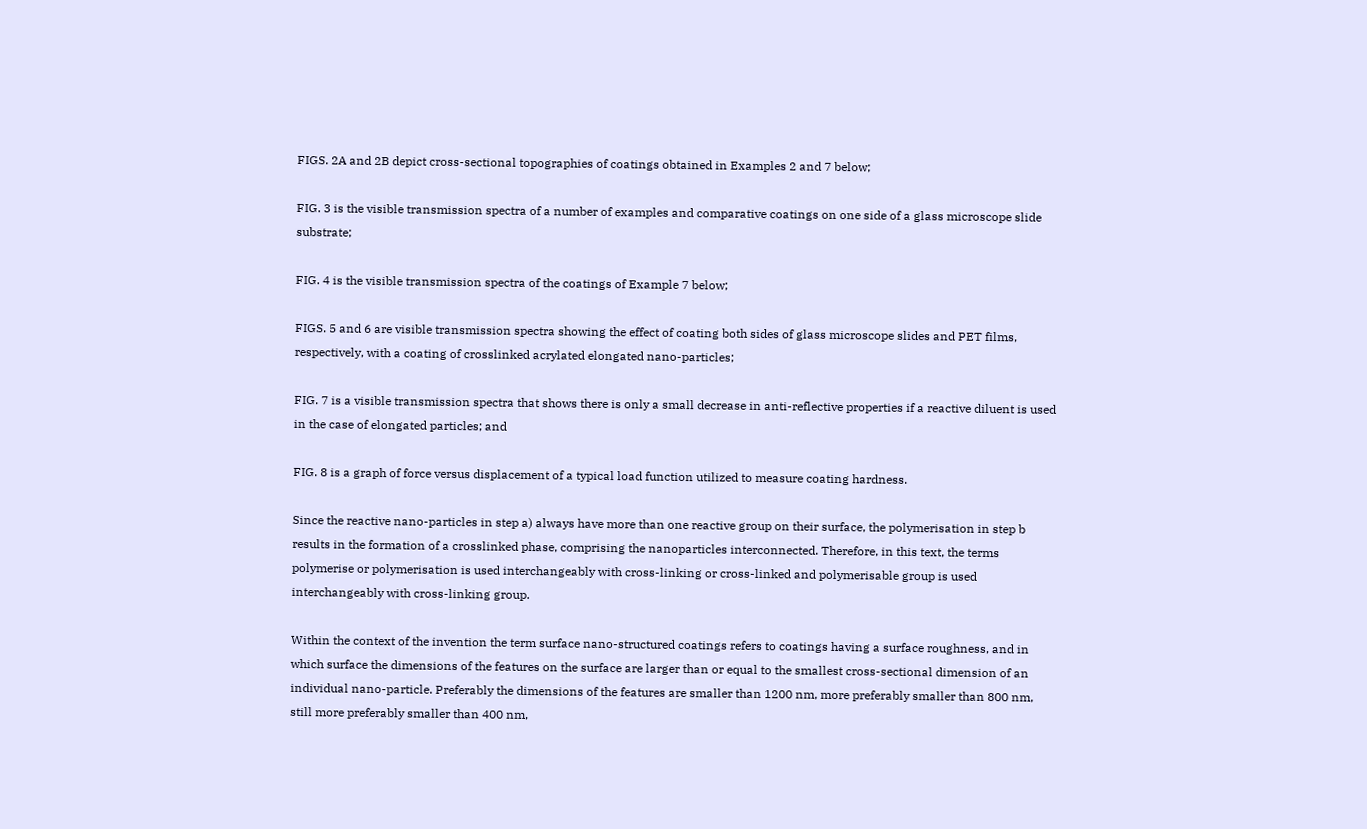FIGS. 2A and 2B depict cross-sectional topographies of coatings obtained in Examples 2 and 7 below;

FIG. 3 is the visible transmission spectra of a number of examples and comparative coatings on one side of a glass microscope slide substrate;

FIG. 4 is the visible transmission spectra of the coatings of Example 7 below;

FIGS. 5 and 6 are visible transmission spectra showing the effect of coating both sides of glass microscope slides and PET films, respectively, with a coating of crosslinked acrylated elongated nano-particles;

FIG. 7 is a visible transmission spectra that shows there is only a small decrease in anti-reflective properties if a reactive diluent is used in the case of elongated particles; and

FIG. 8 is a graph of force versus displacement of a typical load function utilized to measure coating hardness.

Since the reactive nano-particles in step a) always have more than one reactive group on their surface, the polymerisation in step b results in the formation of a crosslinked phase, comprising the nanoparticles interconnected. Therefore, in this text, the terms polymerise or polymerisation is used interchangeably with cross-linking or cross-linked and polymerisable group is used interchangeably with cross-linking group.

Within the context of the invention the term surface nano-structured coatings refers to coatings having a surface roughness, and in which surface the dimensions of the features on the surface are larger than or equal to the smallest cross-sectional dimension of an individual nano-particle. Preferably the dimensions of the features are smaller than 1200 nm, more preferably smaller than 800 nm, still more preferably smaller than 400 nm,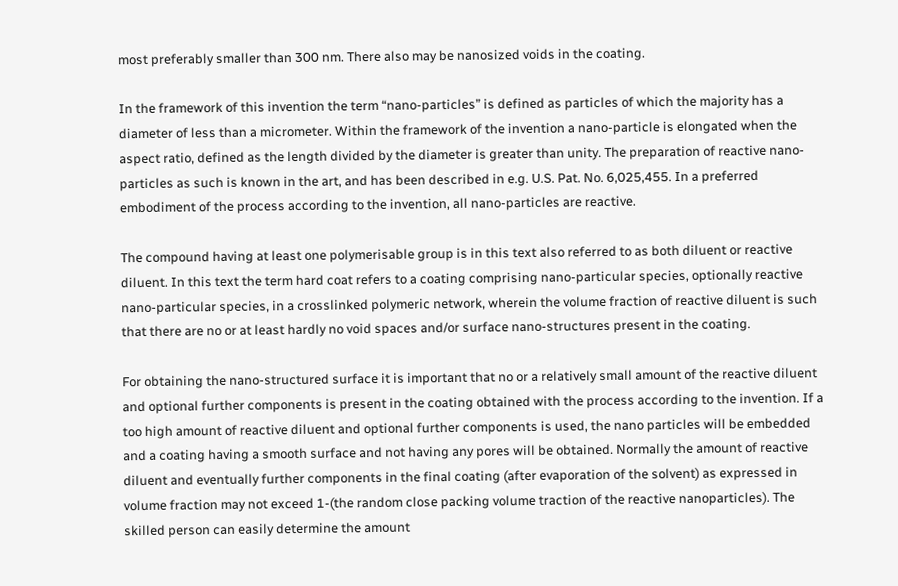most preferably smaller than 300 nm. There also may be nanosized voids in the coating.

In the framework of this invention the term “nano-particles” is defined as particles of which the majority has a diameter of less than a micrometer. Within the framework of the invention a nano-particle is elongated when the aspect ratio, defined as the length divided by the diameter is greater than unity. The preparation of reactive nano-particles as such is known in the art, and has been described in e.g. U.S. Pat. No. 6,025,455. In a preferred embodiment of the process according to the invention, all nano-particles are reactive.

The compound having at least one polymerisable group is in this text also referred to as both diluent or reactive diluent. In this text the term hard coat refers to a coating comprising nano-particular species, optionally reactive nano-particular species, in a crosslinked polymeric network, wherein the volume fraction of reactive diluent is such that there are no or at least hardly no void spaces and/or surface nano-structures present in the coating.

For obtaining the nano-structured surface it is important that no or a relatively small amount of the reactive diluent and optional further components is present in the coating obtained with the process according to the invention. If a too high amount of reactive diluent and optional further components is used, the nano particles will be embedded and a coating having a smooth surface and not having any pores will be obtained. Normally the amount of reactive diluent and eventually further components in the final coating (after evaporation of the solvent) as expressed in volume fraction may not exceed 1-(the random close packing volume traction of the reactive nanoparticles). The skilled person can easily determine the amount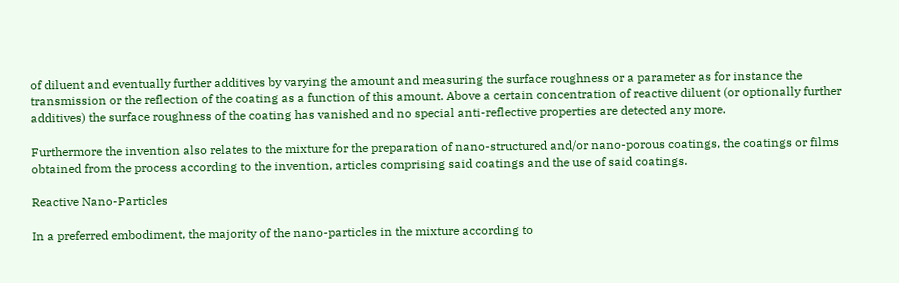of diluent and eventually further additives by varying the amount and measuring the surface roughness or a parameter as for instance the transmission or the reflection of the coating as a function of this amount. Above a certain concentration of reactive diluent (or optionally further additives) the surface roughness of the coating has vanished and no special anti-reflective properties are detected any more.

Furthermore the invention also relates to the mixture for the preparation of nano-structured and/or nano-porous coatings, the coatings or films obtained from the process according to the invention, articles comprising said coatings and the use of said coatings.

Reactive Nano-Particles

In a preferred embodiment, the majority of the nano-particles in the mixture according to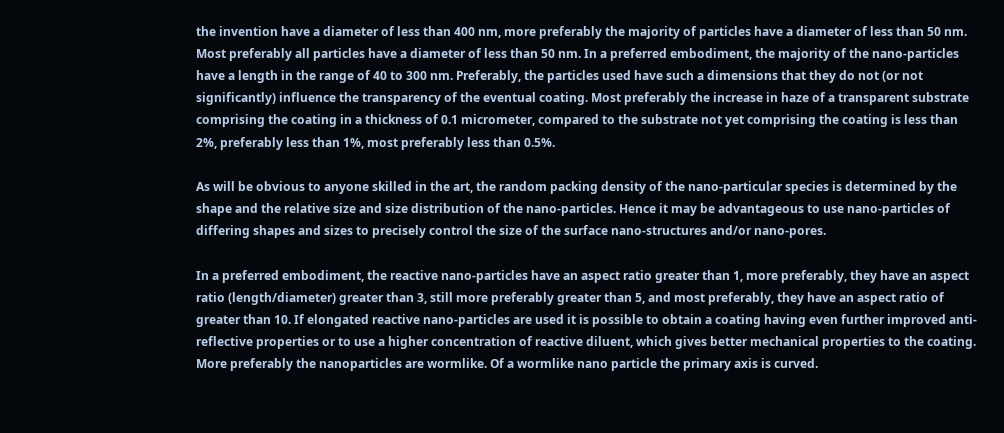the invention have a diameter of less than 400 nm, more preferably the majority of particles have a diameter of less than 50 nm. Most preferably all particles have a diameter of less than 50 nm. In a preferred embodiment, the majority of the nano-particles have a length in the range of 40 to 300 nm. Preferably, the particles used have such a dimensions that they do not (or not significantly) influence the transparency of the eventual coating. Most preferably the increase in haze of a transparent substrate comprising the coating in a thickness of 0.1 micrometer, compared to the substrate not yet comprising the coating is less than 2%, preferably less than 1%, most preferably less than 0.5%.

As will be obvious to anyone skilled in the art, the random packing density of the nano-particular species is determined by the shape and the relative size and size distribution of the nano-particles. Hence it may be advantageous to use nano-particles of differing shapes and sizes to precisely control the size of the surface nano-structures and/or nano-pores.

In a preferred embodiment, the reactive nano-particles have an aspect ratio greater than 1, more preferably, they have an aspect ratio (length/diameter) greater than 3, still more preferably greater than 5, and most preferably, they have an aspect ratio of greater than 10. If elongated reactive nano-particles are used it is possible to obtain a coating having even further improved anti-reflective properties or to use a higher concentration of reactive diluent, which gives better mechanical properties to the coating. More preferably the nanoparticles are wormlike. Of a wormlike nano particle the primary axis is curved.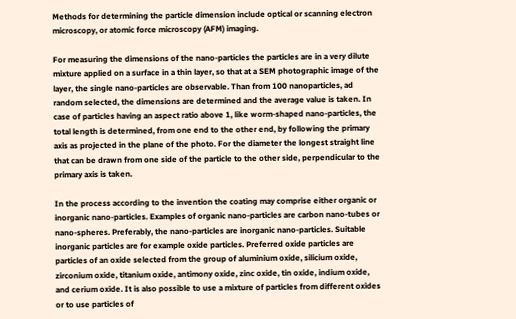Methods for determining the particle dimension include optical or scanning electron microscopy, or atomic force microscopy (AFM) imaging.

For measuring the dimensions of the nano-particles the particles are in a very dilute mixture applied on a surface in a thin layer, so that at a SEM photographic image of the layer, the single nano-particles are observable. Than from 100 nanoparticles, ad random selected, the dimensions are determined and the average value is taken. In case of particles having an aspect ratio above 1, like worm-shaped nano-particles, the total length is determined, from one end to the other end, by following the primary axis as projected in the plane of the photo. For the diameter the longest straight line that can be drawn from one side of the particle to the other side, perpendicular to the primary axis is taken.

In the process according to the invention the coating may comprise either organic or inorganic nano-particles. Examples of organic nano-particles are carbon nano-tubes or nano-spheres. Preferably, the nano-particles are inorganic nano-particles. Suitable inorganic particles are for example oxide particles. Preferred oxide particles are particles of an oxide selected from the group of aluminium oxide, silicium oxide, zirconium oxide, titanium oxide, antimony oxide, zinc oxide, tin oxide, indium oxide, and cerium oxide. It is also possible to use a mixture of particles from different oxides or to use particles of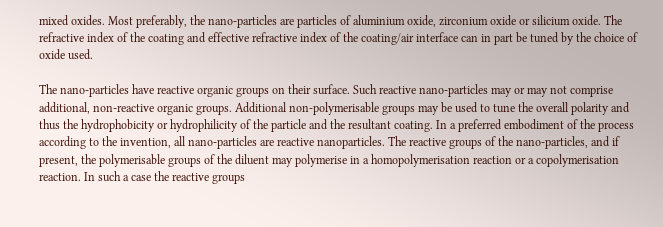mixed oxides. Most preferably, the nano-particles are particles of aluminium oxide, zirconium oxide or silicium oxide. The refractive index of the coating and effective refractive index of the coating/air interface can in part be tuned by the choice of oxide used.

The nano-particles have reactive organic groups on their surface. Such reactive nano-particles may or may not comprise additional, non-reactive organic groups. Additional non-polymerisable groups may be used to tune the overall polarity and thus the hydrophobicity or hydrophilicity of the particle and the resultant coating. In a preferred embodiment of the process according to the invention, all nano-particles are reactive nanoparticles. The reactive groups of the nano-particles, and if present, the polymerisable groups of the diluent may polymerise in a homopolymerisation reaction or a copolymerisation reaction. In such a case the reactive groups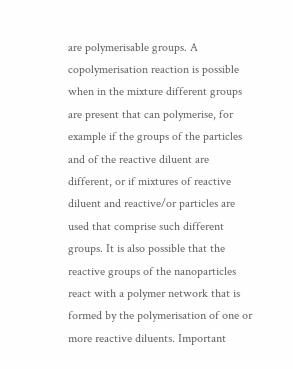are polymerisable groups. A copolymerisation reaction is possible when in the mixture different groups are present that can polymerise, for example if the groups of the particles and of the reactive diluent are different, or if mixtures of reactive diluent and reactive/or particles are used that comprise such different groups. It is also possible that the reactive groups of the nanoparticles react with a polymer network that is formed by the polymerisation of one or more reactive diluents. Important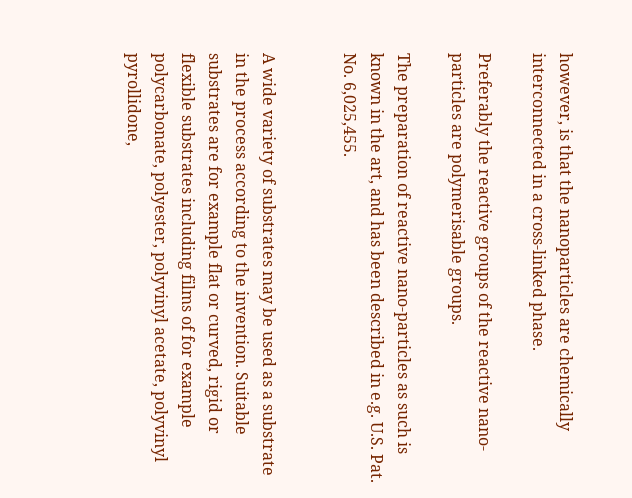however, is that the nanoparticles are chemically interconnected in a cross-linked phase.

Preferably the reactive groups of the reactive nano-particles are polymerisable groups.

The preparation of reactive nano-particles as such is known in the art, and has been described in e.g. U.S. Pat. No. 6,025,455.


A wide variety of substrates may be used as a substrate in the process according to the invention. Suitable substrates are for example flat or curved, rigid or flexible substrates including films of for example polycarbonate, polyester, polyvinyl acetate, polyvinyl pyrollidone,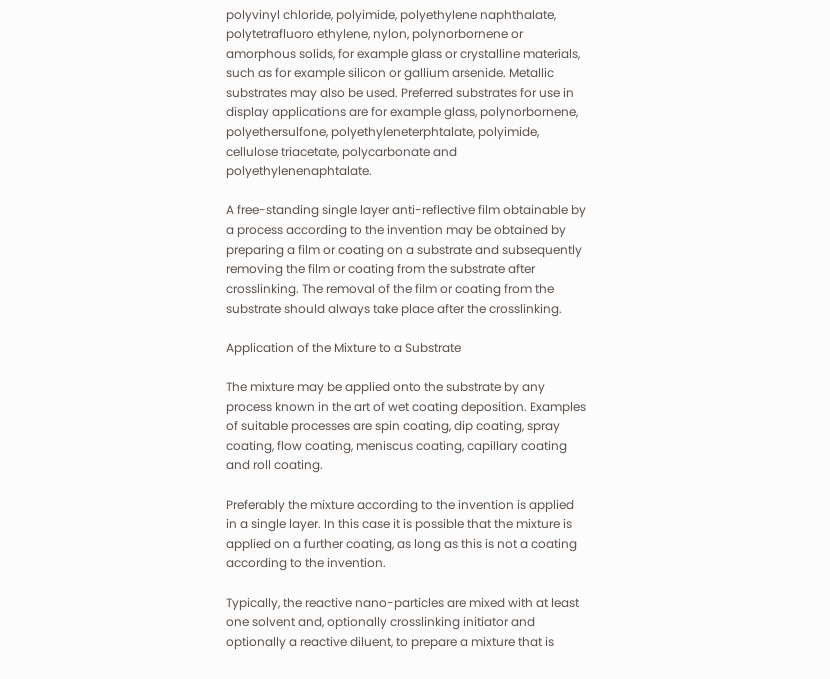polyvinyl chloride, polyimide, polyethylene naphthalate, polytetrafluoro ethylene, nylon, polynorbornene or amorphous solids, for example glass or crystalline materials, such as for example silicon or gallium arsenide. Metallic substrates may also be used. Preferred substrates for use in display applications are for example glass, polynorbornene, polyethersulfone, polyethyleneterphtalate, polyimide, cellulose triacetate, polycarbonate and polyethylenenaphtalate.

A free-standing single layer anti-reflective film obtainable by a process according to the invention may be obtained by preparing a film or coating on a substrate and subsequently removing the film or coating from the substrate after crosslinking. The removal of the film or coating from the substrate should always take place after the crosslinking.

Application of the Mixture to a Substrate

The mixture may be applied onto the substrate by any process known in the art of wet coating deposition. Examples of suitable processes are spin coating, dip coating, spray coating, flow coating, meniscus coating, capillary coating and roll coating.

Preferably the mixture according to the invention is applied in a single layer. In this case it is possible that the mixture is applied on a further coating, as long as this is not a coating according to the invention.

Typically, the reactive nano-particles are mixed with at least one solvent and, optionally crosslinking initiator and optionally a reactive diluent, to prepare a mixture that is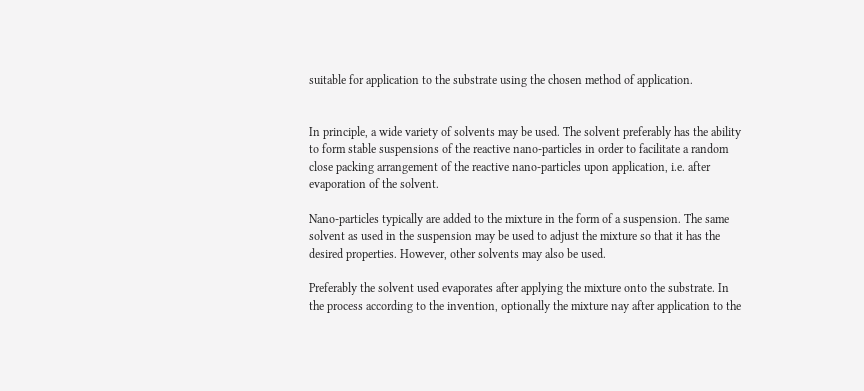suitable for application to the substrate using the chosen method of application.


In principle, a wide variety of solvents may be used. The solvent preferably has the ability to form stable suspensions of the reactive nano-particles in order to facilitate a random close packing arrangement of the reactive nano-particles upon application, i.e. after evaporation of the solvent.

Nano-particles typically are added to the mixture in the form of a suspension. The same solvent as used in the suspension may be used to adjust the mixture so that it has the desired properties. However, other solvents may also be used.

Preferably the solvent used evaporates after applying the mixture onto the substrate. In the process according to the invention, optionally the mixture nay after application to the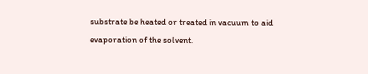substrate be heated or treated in vacuum to aid evaporation of the solvent.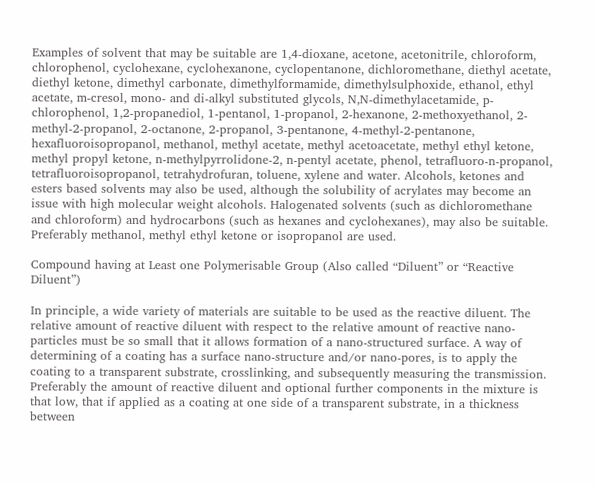Examples of solvent that may be suitable are 1,4-dioxane, acetone, acetonitrile, chloroform, chlorophenol, cyclohexane, cyclohexanone, cyclopentanone, dichloromethane, diethyl acetate, diethyl ketone, dimethyl carbonate, dimethylformamide, dimethylsulphoxide, ethanol, ethyl acetate, m-cresol, mono- and di-alkyl substituted glycols, N,N-dimethylacetamide, p-chlorophenol, 1,2-propanediol, 1-pentanol, 1-propanol, 2-hexanone, 2-methoxyethanol, 2-methyl-2-propanol, 2-octanone, 2-propanol, 3-pentanone, 4-methyl-2-pentanone, hexafluoroisopropanol, methanol, methyl acetate, methyl acetoacetate, methyl ethyl ketone, methyl propyl ketone, n-methylpyrrolidone-2, n-pentyl acetate, phenol, tetrafluoro-n-propanol, tetrafluoroisopropanol, tetrahydrofuran, toluene, xylene and water. Alcohols, ketones and esters based solvents may also be used, although the solubility of acrylates may become an issue with high molecular weight alcohols. Halogenated solvents (such as dichloromethane and chloroform) and hydrocarbons (such as hexanes and cyclohexanes), may also be suitable. Preferably methanol, methyl ethyl ketone or isopropanol are used.

Compound having at Least one Polymerisable Group (Also called “Diluent” or “Reactive Diluent”)

In principle, a wide variety of materials are suitable to be used as the reactive diluent. The relative amount of reactive diluent with respect to the relative amount of reactive nano-particles must be so small that it allows formation of a nano-structured surface. A way of determining of a coating has a surface nano-structure and/or nano-pores, is to apply the coating to a transparent substrate, crosslinking, and subsequently measuring the transmission. Preferably the amount of reactive diluent and optional further components in the mixture is that low, that if applied as a coating at one side of a transparent substrate, in a thickness between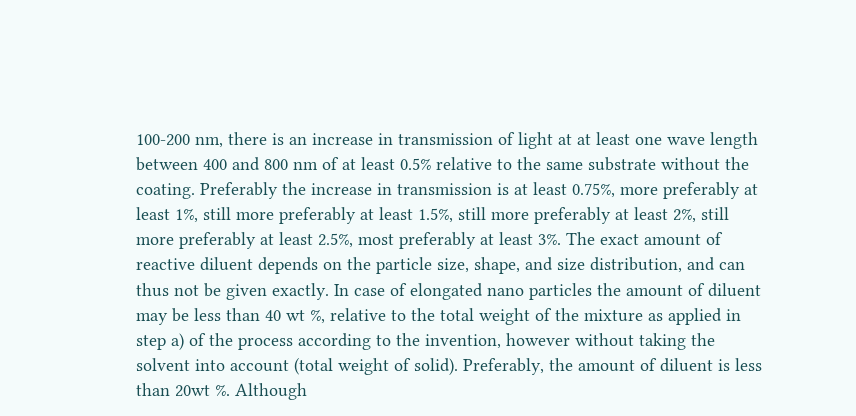100-200 nm, there is an increase in transmission of light at at least one wave length between 400 and 800 nm of at least 0.5% relative to the same substrate without the coating. Preferably the increase in transmission is at least 0.75%, more preferably at least 1%, still more preferably at least 1.5%, still more preferably at least 2%, still more preferably at least 2.5%, most preferably at least 3%. The exact amount of reactive diluent depends on the particle size, shape, and size distribution, and can thus not be given exactly. In case of elongated nano particles the amount of diluent may be less than 40 wt %, relative to the total weight of the mixture as applied in step a) of the process according to the invention, however without taking the solvent into account (total weight of solid). Preferably, the amount of diluent is less than 20wt %. Although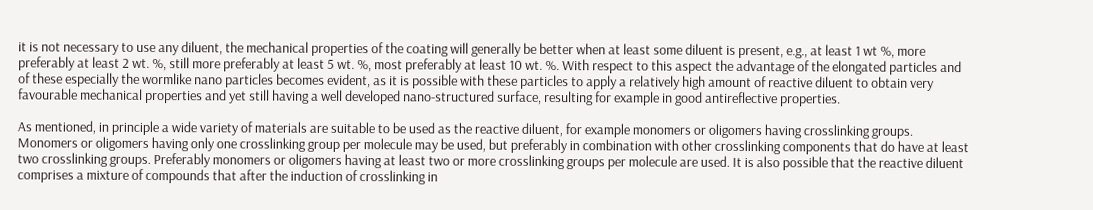it is not necessary to use any diluent, the mechanical properties of the coating will generally be better when at least some diluent is present, e.g., at least 1 wt %, more preferably at least 2 wt. %, still more preferably at least 5 wt. %, most preferably at least 10 wt. %. With respect to this aspect the advantage of the elongated particles and of these especially the wormlike nano particles becomes evident, as it is possible with these particles to apply a relatively high amount of reactive diluent to obtain very favourable mechanical properties and yet still having a well developed nano-structured surface, resulting for example in good antireflective properties.

As mentioned, in principle a wide variety of materials are suitable to be used as the reactive diluent, for example monomers or oligomers having crosslinking groups. Monomers or oligomers having only one crosslinking group per molecule may be used, but preferably in combination with other crosslinking components that do have at least two crosslinking groups. Preferably monomers or oligomers having at least two or more crosslinking groups per molecule are used. It is also possible that the reactive diluent comprises a mixture of compounds that after the induction of crosslinking in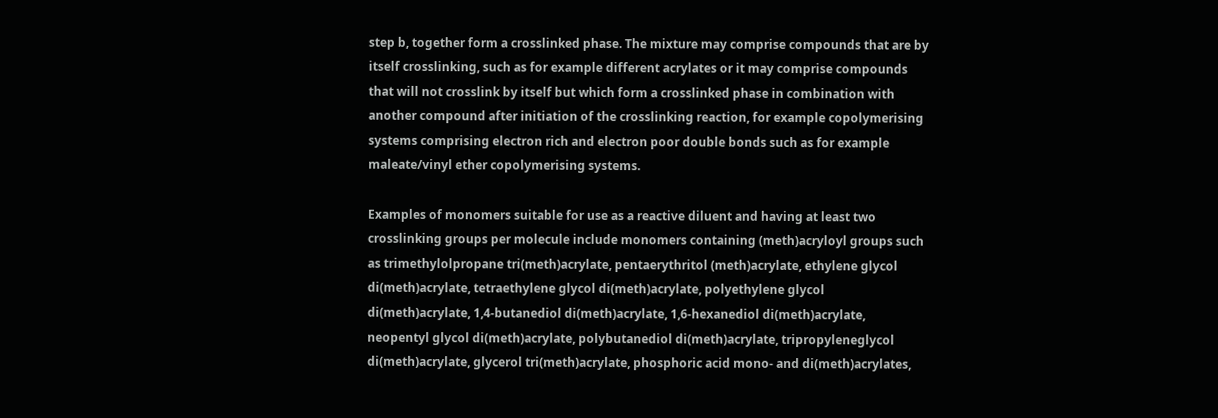step b, together form a crosslinked phase. The mixture may comprise compounds that are by itself crosslinking, such as for example different acrylates or it may comprise compounds that will not crosslink by itself but which form a crosslinked phase in combination with another compound after initiation of the crosslinking reaction, for example copolymerising systems comprising electron rich and electron poor double bonds such as for example maleate/vinyl ether copolymerising systems.

Examples of monomers suitable for use as a reactive diluent and having at least two crosslinking groups per molecule include monomers containing (meth)acryloyl groups such as trimethylolpropane tri(meth)acrylate, pentaerythritol (meth)acrylate, ethylene glycol di(meth)acrylate, tetraethylene glycol di(meth)acrylate, polyethylene glycol di(meth)acrylate, 1,4-butanediol di(meth)acrylate, 1,6-hexanediol di(meth)acrylate, neopentyl glycol di(meth)acrylate, polybutanediol di(meth)acrylate, tripropyleneglycol di(meth)acrylate, glycerol tri(meth)acrylate, phosphoric acid mono- and di(meth)acrylates,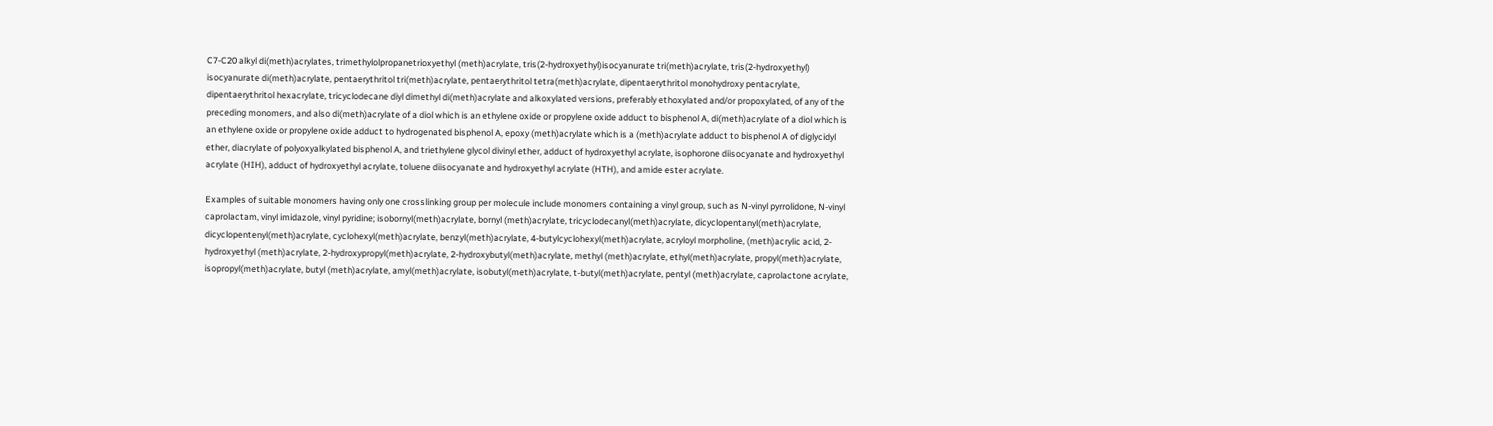C7-C20 alkyl di(meth)acrylates, trimethylolpropanetrioxyethyl (meth)acrylate, tris(2-hydroxyethyl)isocyanurate tri(meth)acrylate, tris(2-hydroxyethyl) isocyanurate di(meth)acrylate, pentaerythritol tri(meth)acrylate, pentaerythritol tetra(meth)acrylate, dipentaerythritol monohydroxy pentacrylate, dipentaerythritol hexacrylate, tricyclodecane diyl dimethyl di(meth)acrylate and alkoxylated versions, preferably ethoxylated and/or propoxylated, of any of the preceding monomers, and also di(meth)acrylate of a diol which is an ethylene oxide or propylene oxide adduct to bisphenol A, di(meth)acrylate of a diol which is an ethylene oxide or propylene oxide adduct to hydrogenated bisphenol A, epoxy (meth)acrylate which is a (meth)acrylate adduct to bisphenol A of diglycidyl ether, diacrylate of polyoxyalkylated bisphenol A, and triethylene glycol divinyl ether, adduct of hydroxyethyl acrylate, isophorone diisocyanate and hydroxyethyl acrylate (HIH), adduct of hydroxyethyl acrylate, toluene diisocyanate and hydroxyethyl acrylate (HTH), and amide ester acrylate.

Examples of suitable monomers having only one crosslinking group per molecule include monomers containing a vinyl group, such as N-vinyl pyrrolidone, N-vinyl caprolactam, vinyl imidazole, vinyl pyridine; isobornyl(meth)acrylate, bornyl (meth)acrylate, tricyclodecanyl(meth)acrylate, dicyclopentanyl(meth)acrylate, dicyclopentenyl(meth)acrylate, cyclohexyl(meth)acrylate, benzyl(meth)acrylate, 4-butylcyclohexyl(meth)acrylate, acryloyl morpholine, (meth)acrylic acid, 2-hydroxyethyl (meth)acrylate, 2-hydroxypropyl(meth)acrylate, 2-hydroxybutyl(meth)acrylate, methyl (meth)acrylate, ethyl(meth)acrylate, propyl(meth)acrylate, isopropyl(meth)acrylate, butyl (meth)acrylate, amyl(meth)acrylate, isobutyl(meth)acrylate, t-butyl(meth)acrylate, pentyl (meth)acrylate, caprolactone acrylate,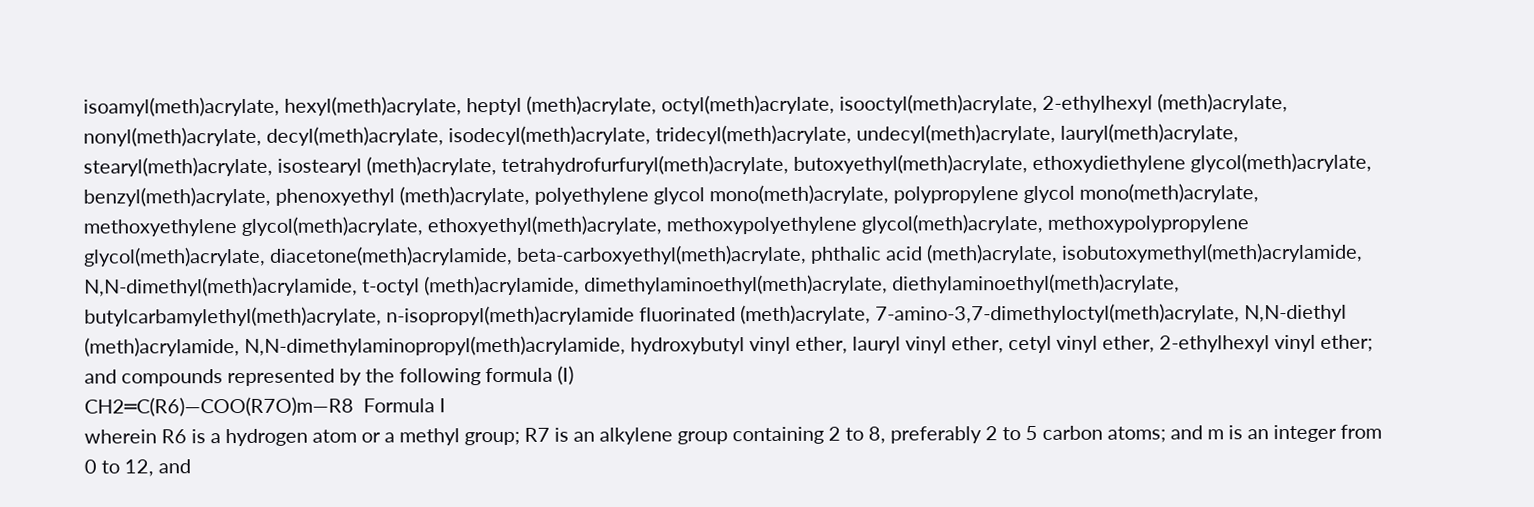isoamyl(meth)acrylate, hexyl(meth)acrylate, heptyl (meth)acrylate, octyl(meth)acrylate, isooctyl(meth)acrylate, 2-ethylhexyl (meth)acrylate, nonyl(meth)acrylate, decyl(meth)acrylate, isodecyl(meth)acrylate, tridecyl(meth)acrylate, undecyl(meth)acrylate, lauryl(meth)acrylate, stearyl(meth)acrylate, isostearyl (meth)acrylate, tetrahydrofurfuryl(meth)acrylate, butoxyethyl(meth)acrylate, ethoxydiethylene glycol(meth)acrylate, benzyl(meth)acrylate, phenoxyethyl (meth)acrylate, polyethylene glycol mono(meth)acrylate, polypropylene glycol mono(meth)acrylate, methoxyethylene glycol(meth)acrylate, ethoxyethyl(meth)acrylate, methoxypolyethylene glycol(meth)acrylate, methoxypolypropylene glycol(meth)acrylate, diacetone(meth)acrylamide, beta-carboxyethyl(meth)acrylate, phthalic acid (meth)acrylate, isobutoxymethyl(meth)acrylamide, N,N-dimethyl(meth)acrylamide, t-octyl (meth)acrylamide, dimethylaminoethyl(meth)acrylate, diethylaminoethyl(meth)acrylate, butylcarbamylethyl(meth)acrylate, n-isopropyl(meth)acrylamide fluorinated (meth)acrylate, 7-amino-3,7-dimethyloctyl(meth)acrylate, N,N-diethyl (meth)acrylamide, N,N-dimethylaminopropyl(meth)acrylamide, hydroxybutyl vinyl ether, lauryl vinyl ether, cetyl vinyl ether, 2-ethylhexyl vinyl ether; and compounds represented by the following formula (I)
CH2═C(R6)—COO(R7O)m—R8  Formula I
wherein R6 is a hydrogen atom or a methyl group; R7 is an alkylene group containing 2 to 8, preferably 2 to 5 carbon atoms; and m is an integer from 0 to 12, and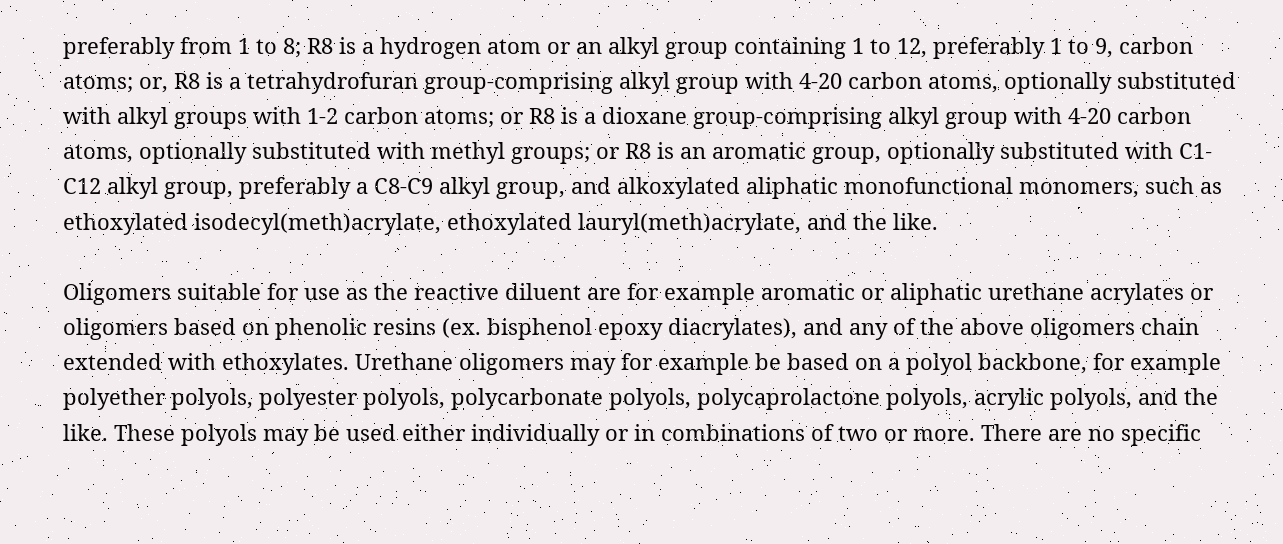preferably from 1 to 8; R8 is a hydrogen atom or an alkyl group containing 1 to 12, preferably 1 to 9, carbon atoms; or, R8 is a tetrahydrofuran group-comprising alkyl group with 4-20 carbon atoms, optionally substituted with alkyl groups with 1-2 carbon atoms; or R8 is a dioxane group-comprising alkyl group with 4-20 carbon atoms, optionally substituted with methyl groups; or R8 is an aromatic group, optionally substituted with C1-C12 alkyl group, preferably a C8-C9 alkyl group, and alkoxylated aliphatic monofunctional monomers, such as ethoxylated isodecyl(meth)acrylate, ethoxylated lauryl(meth)acrylate, and the like.

Oligomers suitable for use as the reactive diluent are for example aromatic or aliphatic urethane acrylates or oligomers based on phenolic resins (ex. bisphenol epoxy diacrylates), and any of the above oligomers chain extended with ethoxylates. Urethane oligomers may for example be based on a polyol backbone, for example polyether polyols, polyester polyols, polycarbonate polyols, polycaprolactone polyols, acrylic polyols, and the like. These polyols may be used either individually or in combinations of two or more. There are no specific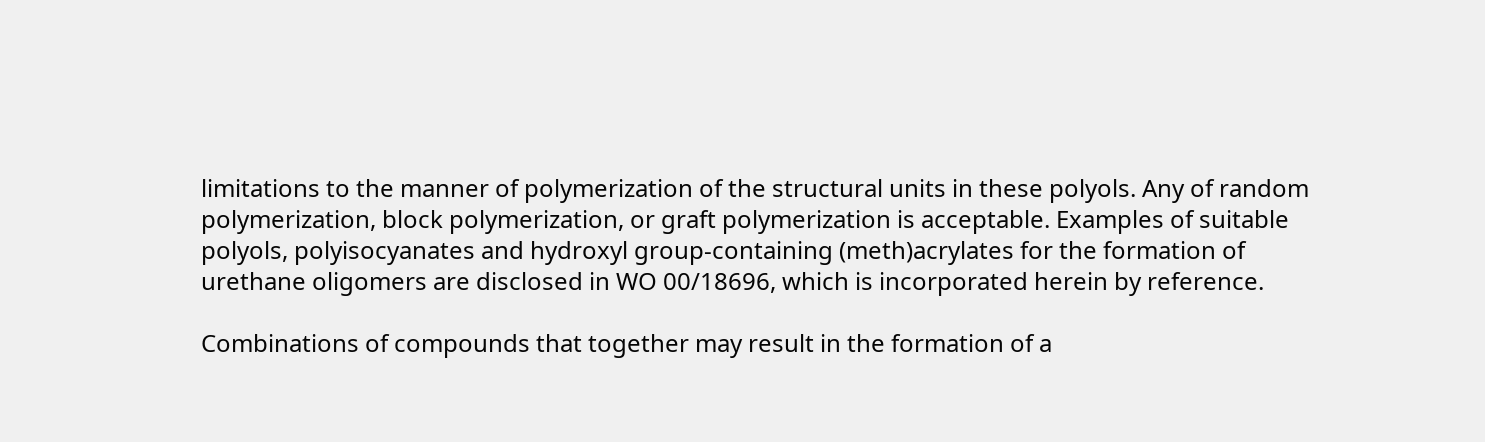limitations to the manner of polymerization of the structural units in these polyols. Any of random polymerization, block polymerization, or graft polymerization is acceptable. Examples of suitable polyols, polyisocyanates and hydroxyl group-containing (meth)acrylates for the formation of urethane oligomers are disclosed in WO 00/18696, which is incorporated herein by reference.

Combinations of compounds that together may result in the formation of a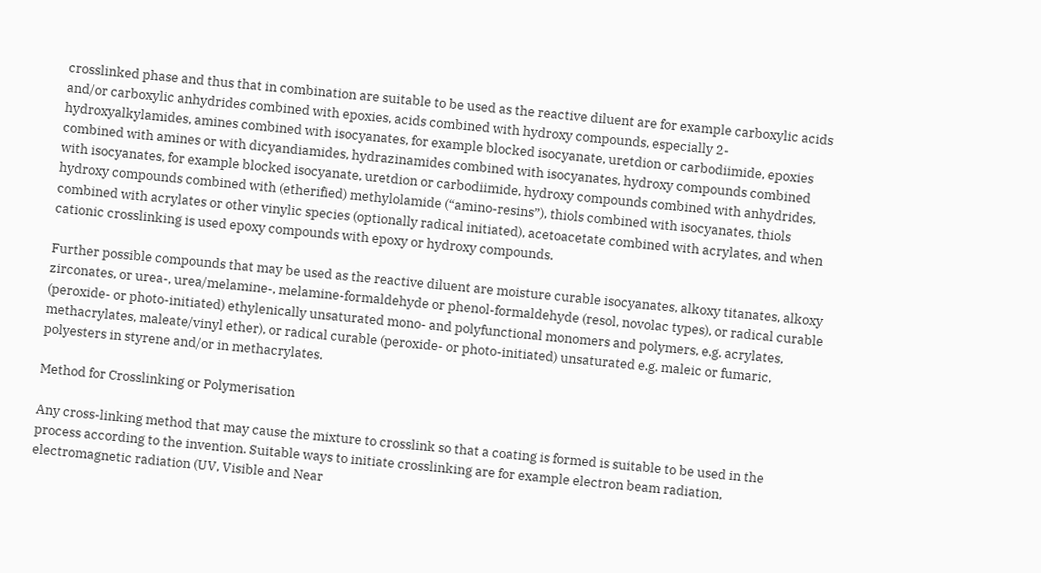crosslinked phase and thus that in combination are suitable to be used as the reactive diluent are for example carboxylic acids and/or carboxylic anhydrides combined with epoxies, acids combined with hydroxy compounds, especially 2-hydroxyalkylamides, amines combined with isocyanates, for example blocked isocyanate, uretdion or carbodiimide, epoxies combined with amines or with dicyandiamides, hydrazinamides combined with isocyanates, hydroxy compounds combined with isocyanates, for example blocked isocyanate, uretdion or carbodiimide, hydroxy compounds combined with anhydrides, hydroxy compounds combined with (etherified) methylolamide (“amino-resins”), thiols combined with isocyanates, thiols combined with acrylates or other vinylic species (optionally radical initiated), acetoacetate combined with acrylates, and when cationic crosslinking is used epoxy compounds with epoxy or hydroxy compounds.

Further possible compounds that may be used as the reactive diluent are moisture curable isocyanates, alkoxy titanates, alkoxy zirconates, or urea-, urea/melamine-, melamine-formaldehyde or phenol-formaldehyde (resol, novolac types), or radical curable (peroxide- or photo-initiated) ethylenically unsaturated mono- and polyfunctional monomers and polymers, e.g. acrylates, methacrylates, maleate/vinyl ether), or radical curable (peroxide- or photo-initiated) unsaturated e.g. maleic or fumaric, polyesters in styrene and/or in methacrylates.

Method for Crosslinking or Polymerisation

Any cross-linking method that may cause the mixture to crosslink so that a coating is formed is suitable to be used in the process according to the invention. Suitable ways to initiate crosslinking are for example electron beam radiation, electromagnetic radiation (UV, Visible and Near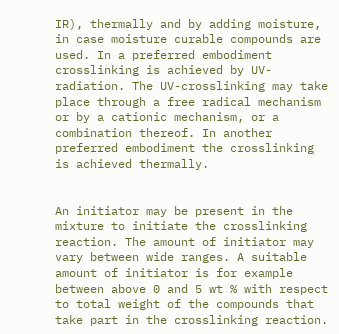IR), thermally and by adding moisture, in case moisture curable compounds are used. In a preferred embodiment crosslinking is achieved by UV-radiation. The UV-crosslinking may take place through a free radical mechanism or by a cationic mechanism, or a combination thereof. In another preferred embodiment the crosslinking is achieved thermally.


An initiator may be present in the mixture to initiate the crosslinking reaction. The amount of initiator may vary between wide ranges. A suitable amount of initiator is for example between above 0 and 5 wt % with respect to total weight of the compounds that take part in the crosslinking reaction.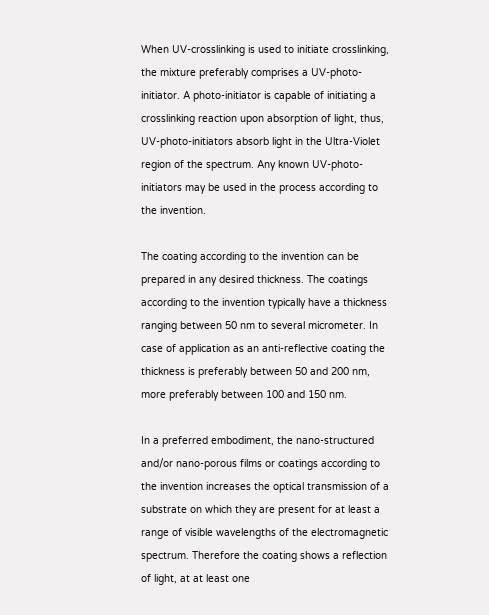When UV-crosslinking is used to initiate crosslinking, the mixture preferably comprises a UV-photo-initiator. A photo-initiator is capable of initiating a crosslinking reaction upon absorption of light, thus, UV-photo-initiators absorb light in the Ultra-Violet region of the spectrum. Any known UV-photo-initiators may be used in the process according to the invention.

The coating according to the invention can be prepared in any desired thickness. The coatings according to the invention typically have a thickness ranging between 50 nm to several micrometer. In case of application as an anti-reflective coating the thickness is preferably between 50 and 200 nm, more preferably between 100 and 150 nm.

In a preferred embodiment, the nano-structured and/or nano-porous films or coatings according to the invention increases the optical transmission of a substrate on which they are present for at least a range of visible wavelengths of the electromagnetic spectrum. Therefore the coating shows a reflection of light, at at least one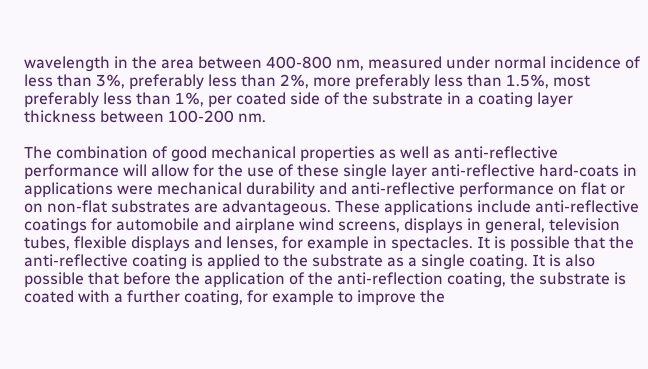wavelength in the area between 400-800 nm, measured under normal incidence of less than 3%, preferably less than 2%, more preferably less than 1.5%, most preferably less than 1%, per coated side of the substrate in a coating layer thickness between 100-200 nm.

The combination of good mechanical properties as well as anti-reflective performance will allow for the use of these single layer anti-reflective hard-coats in applications were mechanical durability and anti-reflective performance on flat or on non-flat substrates are advantageous. These applications include anti-reflective coatings for automobile and airplane wind screens, displays in general, television tubes, flexible displays and lenses, for example in spectacles. It is possible that the anti-reflective coating is applied to the substrate as a single coating. It is also possible that before the application of the anti-reflection coating, the substrate is coated with a further coating, for example to improve the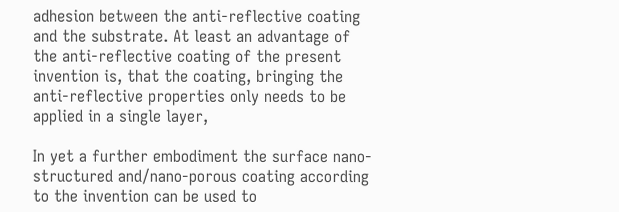adhesion between the anti-reflective coating and the substrate. At least an advantage of the anti-reflective coating of the present invention is, that the coating, bringing the anti-reflective properties only needs to be applied in a single layer,

In yet a further embodiment the surface nano-structured and/nano-porous coating according to the invention can be used to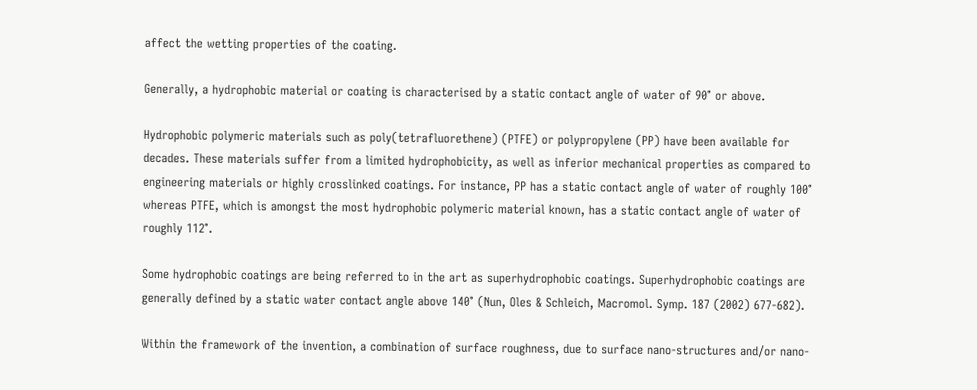affect the wetting properties of the coating.

Generally, a hydrophobic material or coating is characterised by a static contact angle of water of 90° or above.

Hydrophobic polymeric materials such as poly(tetrafluorethene) (PTFE) or polypropylene (PP) have been available for decades. These materials suffer from a limited hydrophobicity, as well as inferior mechanical properties as compared to engineering materials or highly crosslinked coatings. For instance, PP has a static contact angle of water of roughly 100° whereas PTFE, which is amongst the most hydrophobic polymeric material known, has a static contact angle of water of roughly 112°.

Some hydrophobic coatings are being referred to in the art as superhydrophobic coatings. Superhydrophobic coatings are generally defined by a static water contact angle above 140° (Nun, Oles & Schleich, Macromol. Symp. 187 (2002) 677-682).

Within the framework of the invention, a combination of surface roughness, due to surface nano-structures and/or nano-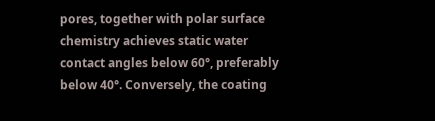pores, together with polar surface chemistry achieves static water contact angles below 60°, preferably below 40°. Conversely, the coating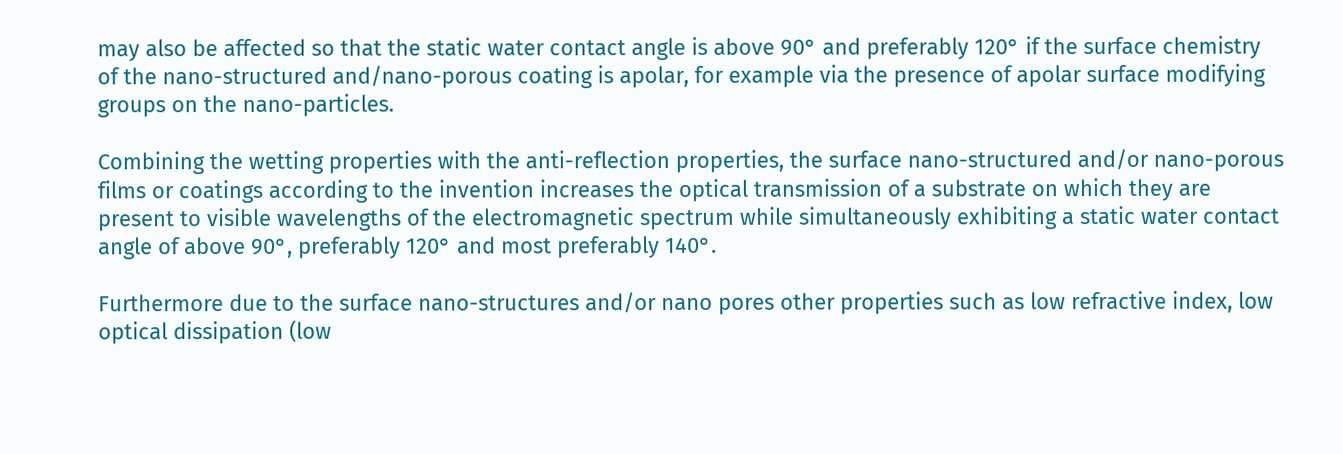may also be affected so that the static water contact angle is above 90° and preferably 120° if the surface chemistry of the nano-structured and/nano-porous coating is apolar, for example via the presence of apolar surface modifying groups on the nano-particles.

Combining the wetting properties with the anti-reflection properties, the surface nano-structured and/or nano-porous films or coatings according to the invention increases the optical transmission of a substrate on which they are present to visible wavelengths of the electromagnetic spectrum while simultaneously exhibiting a static water contact angle of above 90°, preferably 120° and most preferably 140°.

Furthermore due to the surface nano-structures and/or nano pores other properties such as low refractive index, low optical dissipation (low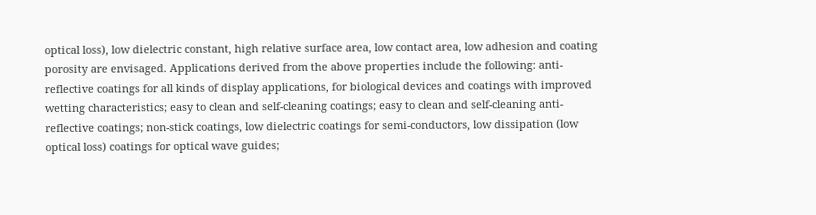optical loss), low dielectric constant, high relative surface area, low contact area, low adhesion and coating porosity are envisaged. Applications derived from the above properties include the following: anti-reflective coatings for all kinds of display applications, for biological devices and coatings with improved wetting characteristics; easy to clean and self-cleaning coatings; easy to clean and self-cleaning anti-reflective coatings; non-stick coatings, low dielectric coatings for semi-conductors, low dissipation (low optical loss) coatings for optical wave guides;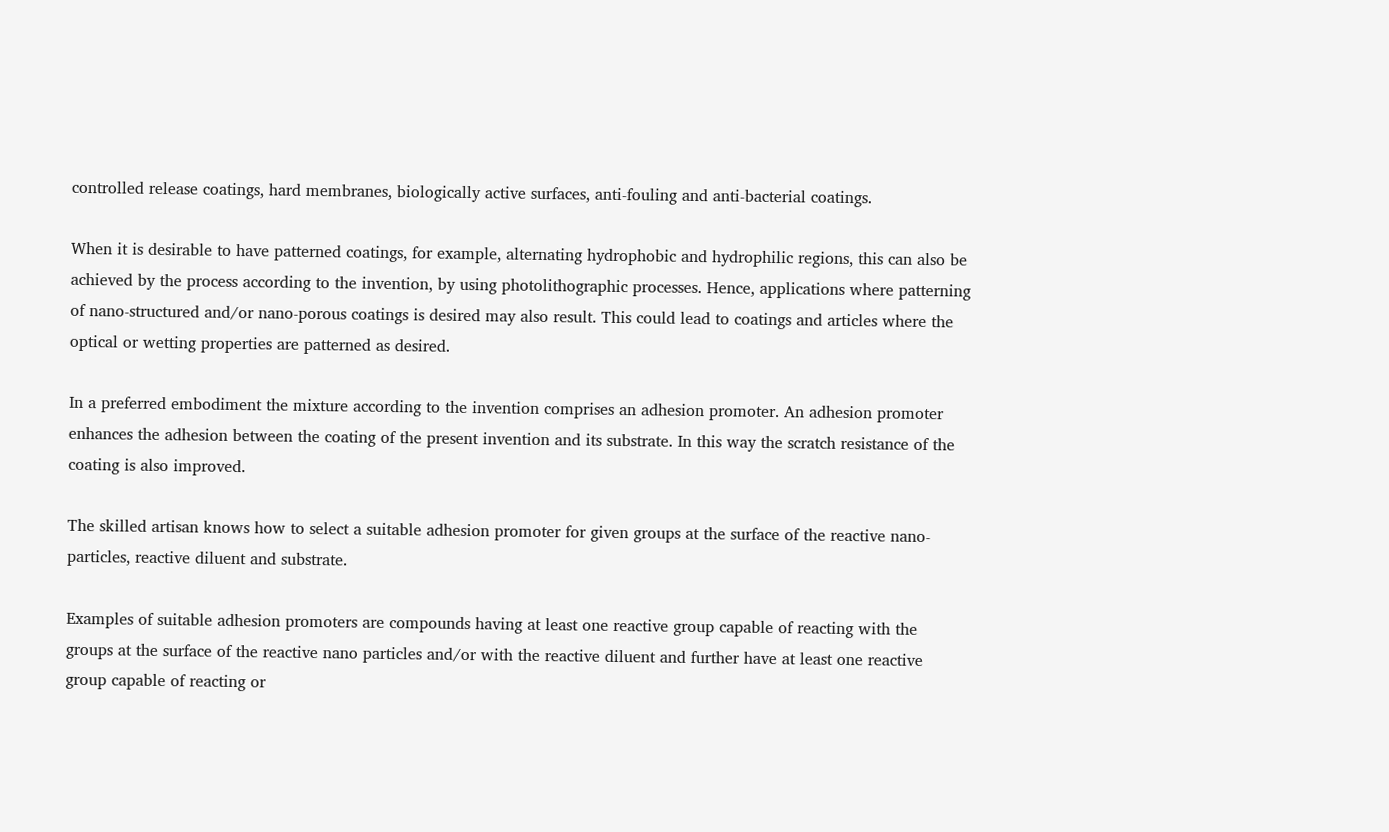controlled release coatings, hard membranes, biologically active surfaces, anti-fouling and anti-bacterial coatings.

When it is desirable to have patterned coatings, for example, alternating hydrophobic and hydrophilic regions, this can also be achieved by the process according to the invention, by using photolithographic processes. Hence, applications where patterning of nano-structured and/or nano-porous coatings is desired may also result. This could lead to coatings and articles where the optical or wetting properties are patterned as desired.

In a preferred embodiment the mixture according to the invention comprises an adhesion promoter. An adhesion promoter enhances the adhesion between the coating of the present invention and its substrate. In this way the scratch resistance of the coating is also improved.

The skilled artisan knows how to select a suitable adhesion promoter for given groups at the surface of the reactive nano-particles, reactive diluent and substrate.

Examples of suitable adhesion promoters are compounds having at least one reactive group capable of reacting with the groups at the surface of the reactive nano particles and/or with the reactive diluent and further have at least one reactive group capable of reacting or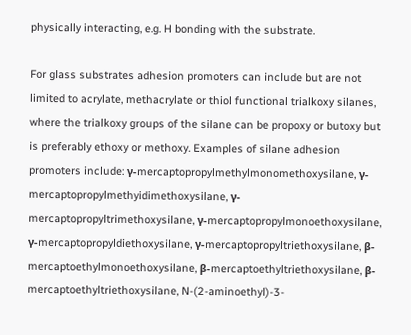physically interacting, e.g. H bonding with the substrate.

For glass substrates adhesion promoters can include but are not limited to acrylate, methacrylate or thiol functional trialkoxy silanes, where the trialkoxy groups of the silane can be propoxy or butoxy but is preferably ethoxy or methoxy. Examples of silane adhesion promoters include: γ-mercaptopropylmethylmonomethoxysilane, γ-mercaptopropylmethyidimethoxysilane, γ-mercaptopropyltrimethoxysilane, γ-mercaptopropylmonoethoxysilane, γ-mercaptopropyldiethoxysilane, γ-mercaptopropyltriethoxysilane, β-mercaptoethylmonoethoxysilane, β-mercaptoethyltriethoxysilane, β-mercaptoethyltriethoxysilane, N-(2-aminoethyl)-3-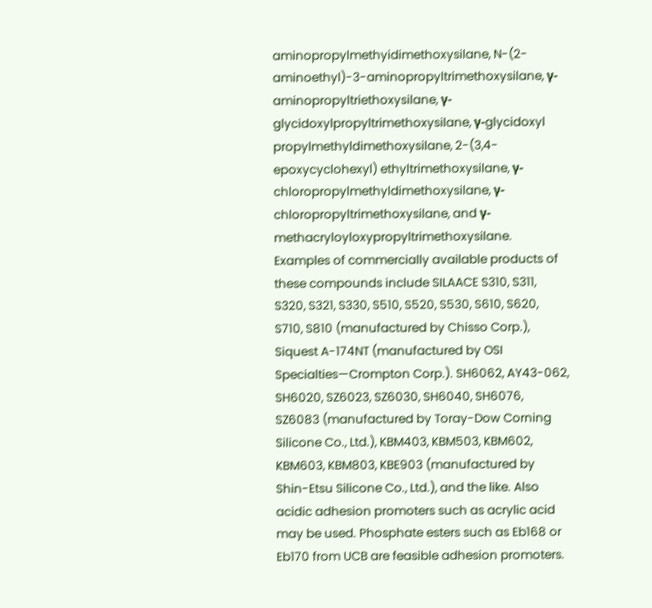aminopropylmethyidimethoxysilane, N-(2-aminoethyl)-3-aminopropyltrimethoxysilane, γ-aminopropyltriethoxysilane, γ-glycidoxylpropyltrimethoxysilane, γ-glycidoxyl propylmethyldimethoxysilane, 2-(3,4-epoxycyclohexyl) ethyltrimethoxysilane, γ-chloropropylmethyldimethoxysilane, γ-chloropropyltrimethoxysilane, and γ-methacryloyloxypropyltrimethoxysilane. Examples of commercially available products of these compounds include SILAACE S310, S311, S320, S321, S330, S510, S520, S530, S610, S620, S710, S810 (manufactured by Chisso Corp.), Siquest A-174NT (manufactured by OSI Specialties—Crompton Corp.). SH6062, AY43-062, SH6020, SZ6023, SZ6030, SH6040, SH6076, SZ6083 (manufactured by Toray-Dow Corning Silicone Co., Ltd.), KBM403, KBM503, KBM602, KBM603, KBM803, KBE903 (manufactured by Shin-Etsu Silicone Co., Ltd.), and the like. Also acidic adhesion promoters such as acrylic acid may be used. Phosphate esters such as Eb168 or Eb170 from UCB are feasible adhesion promoters.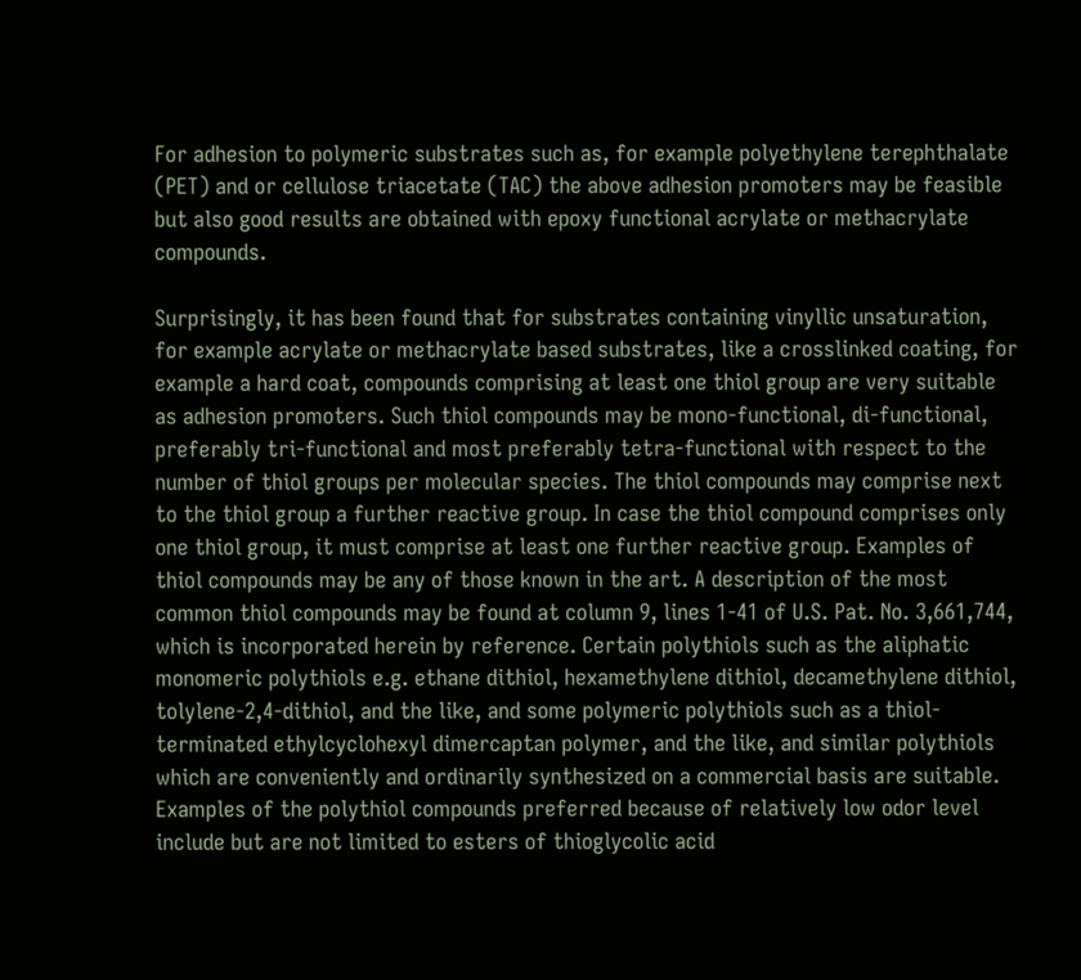For adhesion to polymeric substrates such as, for example polyethylene terephthalate (PET) and or cellulose triacetate (TAC) the above adhesion promoters may be feasible but also good results are obtained with epoxy functional acrylate or methacrylate compounds.

Surprisingly, it has been found that for substrates containing vinyllic unsaturation, for example acrylate or methacrylate based substrates, like a crosslinked coating, for example a hard coat, compounds comprising at least one thiol group are very suitable as adhesion promoters. Such thiol compounds may be mono-functional, di-functional, preferably tri-functional and most preferably tetra-functional with respect to the number of thiol groups per molecular species. The thiol compounds may comprise next to the thiol group a further reactive group. In case the thiol compound comprises only one thiol group, it must comprise at least one further reactive group. Examples of thiol compounds may be any of those known in the art. A description of the most common thiol compounds may be found at column 9, lines 1-41 of U.S. Pat. No. 3,661,744, which is incorporated herein by reference. Certain polythiols such as the aliphatic monomeric polythiols e.g. ethane dithiol, hexamethylene dithiol, decamethylene dithiol, tolylene-2,4-dithiol, and the like, and some polymeric polythiols such as a thiol-terminated ethylcyclohexyl dimercaptan polymer, and the like, and similar polythiols which are conveniently and ordinarily synthesized on a commercial basis are suitable. Examples of the polythiol compounds preferred because of relatively low odor level include but are not limited to esters of thioglycolic acid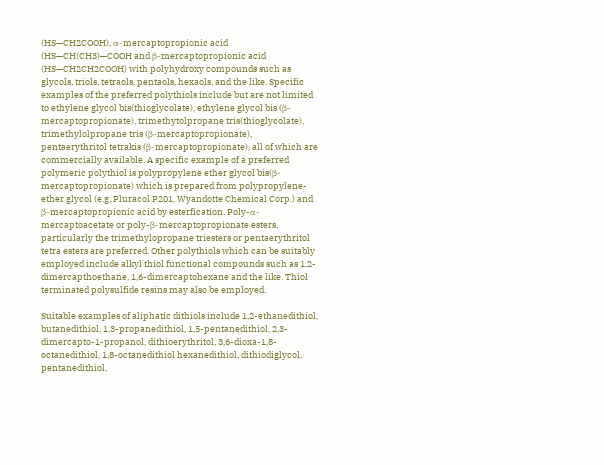(HS—CH2COOH), α-mercaptopropionic acid (HS—CH(CH3)—COOH and β-mercaptopropionic acid (HS—CH2CH2COOH) with polyhydroxy compounds such as glycols, triols, tetraols, pentaols, hexaols, and the like. Specific examples of the preferred polythiols include but are not limited to ethylene glycol bis(thioglycolate), ethylene glycol bis (β-mercaptopropionate), trimethytolpropane tris(thioglycolate), trimethylolpropane tris (β-mercaptopropionate), pentaerythritol tetrakis (β-mercaptopropionate), all of which are commercially available. A specific example of a preferred polymeric polythiol is polypropylene ether glycol bis(β-mercaptopropionate) which is prepared from polypropylene-ether glycol (e.g. Pluracol P201, Wyandotte Chemical Corp.) and β-mercaptopropionic acid by esterfication. Poly-α-mercaptoacetate or poly-β-mercaptopropionate esters, particularly the trimethylopropane triesters or pentaerythritol tetra esters are preferred. Other polythiols which can be suitably employed include alkyl thiol functional compounds such as 1,2-dimercapthoethane, 1,6-dimercaptohexane and the like. Thiol terminated polysulfide resins may also be employed.

Suitable examples of aliphatic dithiols include 1,2-ethanedithiol, butanedithiol, 1,3-propanedithiol, 1,5-pentanedithiol, 2,3-dimercapto-1-propanol, dithioerythritol, 3,6-dioxa-1,8-octanedithiol, 1,8-octanedithiol hexanedithiol, dithiodiglycol, pentanedithiol,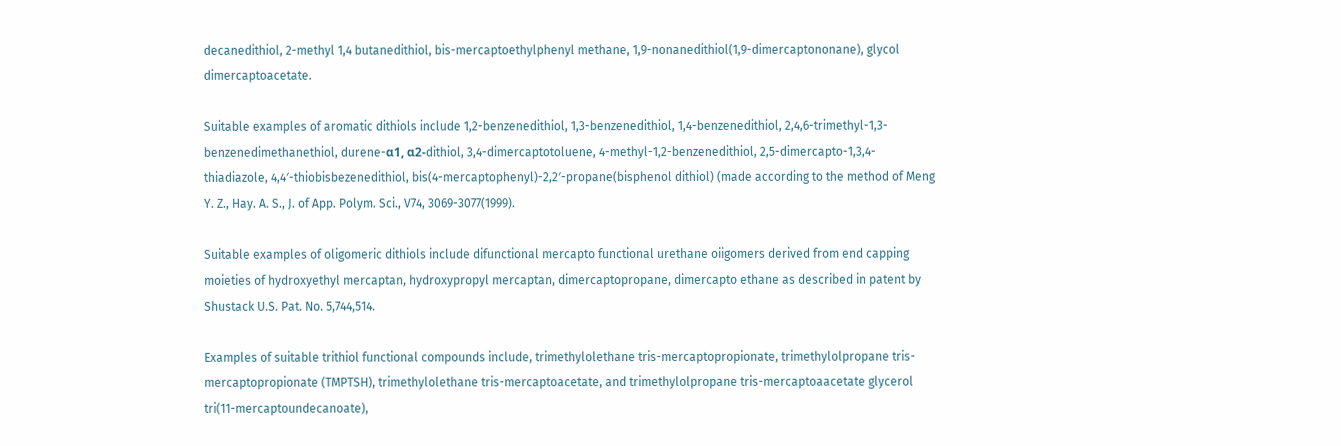decanedithiol, 2-methyl 1,4 butanedithiol, bis-mercaptoethylphenyl methane, 1,9-nonanedithiol(1,9-dimercaptononane), glycol dimercaptoacetate.

Suitable examples of aromatic dithiols include 1,2-benzenedithiol, 1,3-benzenedithiol, 1,4-benzenedithiol, 2,4,6-trimethyl-1,3-benzenedimethanethiol, durene-α1, α2-dithiol, 3,4-dimercaptotoluene, 4-methyl-1,2-benzenedithiol, 2,5-dimercapto-1,3,4-thiadiazole, 4,4′-thiobisbezenedithiol, bis(4-mercaptophenyl)-2,2′-propane(bisphenol dithiol) (made according to the method of Meng Y. Z., Hay. A. S., J. of App. Polym. Sci., V74, 3069-3077(1999).

Suitable examples of oligomeric dithiols include difunctional mercapto functional urethane oiigomers derived from end capping moieties of hydroxyethyl mercaptan, hydroxypropyl mercaptan, dimercaptopropane, dimercapto ethane as described in patent by Shustack U.S. Pat. No. 5,744,514.

Examples of suitable trithiol functional compounds include, trimethylolethane tris-mercaptopropionate, trimethylolpropane tris-mercaptopropionate (TMPTSH), trimethylolethane tris-mercaptoacetate, and trimethylolpropane tris-mercaptoaacetate glycerol tri(11-mercaptoundecanoate),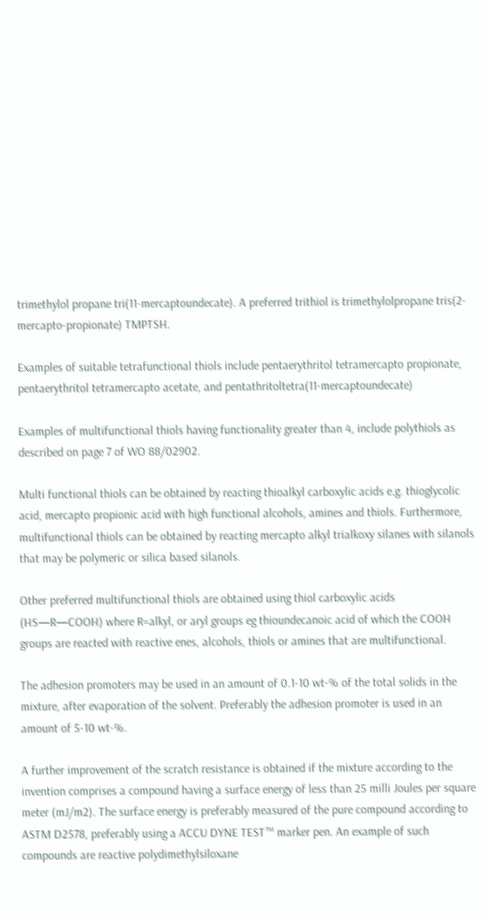trimethylol propane tri(11-mercaptoundecate). A preferred trithiol is trimethylolpropane tris(2-mercapto-propionate) TMPTSH.

Examples of suitable tetrafunctional thiols include pentaerythritol tetramercapto propionate, pentaerythritol tetramercapto acetate, and pentathritoltetra(11-mercaptoundecate)

Examples of multifunctional thiols having functionality greater than 4, include polythiols as described on page 7 of WO 88/02902.

Multi functional thiols can be obtained by reacting thioalkyl carboxylic acids e.g. thioglycolic acid, mercapto propionic acid with high functional alcohols, amines and thiols. Furthermore, multifunctional thiols can be obtained by reacting mercapto alkyl trialkoxy silanes with silanols that may be polymeric or silica based silanols.

Other preferred multifunctional thiols are obtained using thiol carboxylic acids (HS—R—COOH) where R=alkyl, or aryl groups eg thioundecanoic acid of which the COOH groups are reacted with reactive enes, alcohols, thiols or amines that are multifunctional.

The adhesion promoters may be used in an amount of 0.1-10 wt-% of the total solids in the mixture, after evaporation of the solvent. Preferably the adhesion promoter is used in an amount of 5-10 wt-%.

A further improvement of the scratch resistance is obtained if the mixture according to the invention comprises a compound having a surface energy of less than 25 milli Joules per square meter (mJ/m2). The surface energy is preferably measured of the pure compound according to ASTM D2578, preferably using a ACCU DYNE TEST™ marker pen. An example of such compounds are reactive polydimethylsiloxane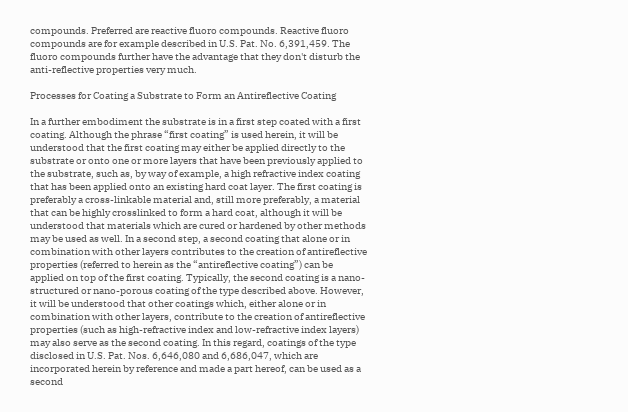compounds. Preferred are reactive fluoro compounds. Reactive fluoro compounds are for example described in U.S. Pat. No. 6,391,459. The fluoro compounds further have the advantage that they don't disturb the anti-reflective properties very much.

Processes for Coating a Substrate to Form an Antireflective Coating

In a further embodiment the substrate is in a first step coated with a first coating. Although the phrase “first coating” is used herein, it will be understood that the first coating may either be applied directly to the substrate or onto one or more layers that have been previously applied to the substrate, such as, by way of example, a high refractive index coating that has been applied onto an existing hard coat layer. The first coating is preferably a cross-linkable material and, still more preferably, a material that can be highly crosslinked to form a hard coat, although it will be understood that materials which are cured or hardened by other methods may be used as well. In a second step, a second coating that alone or in combination with other layers contributes to the creation of antireflective properties (referred to herein as the “antireflective coating”) can be applied on top of the first coating. Typically, the second coating is a nano-structured or nano-porous coating of the type described above. However, it will be understood that other coatings which, either alone or in combination with other layers, contribute to the creation of antireflective properties (such as high-refractive index and low-refractive index layers) may also serve as the second coating. In this regard, coatings of the type disclosed in U.S. Pat. Nos. 6,646,080 and 6,686,047, which are incorporated herein by reference and made a part hereof, can be used as a second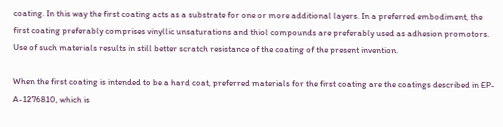coating. In this way the first coating acts as a substrate for one or more additional layers. In a preferred embodiment, the first coating preferably comprises vinyllic unsaturations and thiol compounds are preferably used as adhesion promotors. Use of such materials results in still better scratch resistance of the coating of the present invention.

When the first coating is intended to be a hard coat, preferred materials for the first coating are the coatings described in EP-A-1276810, which is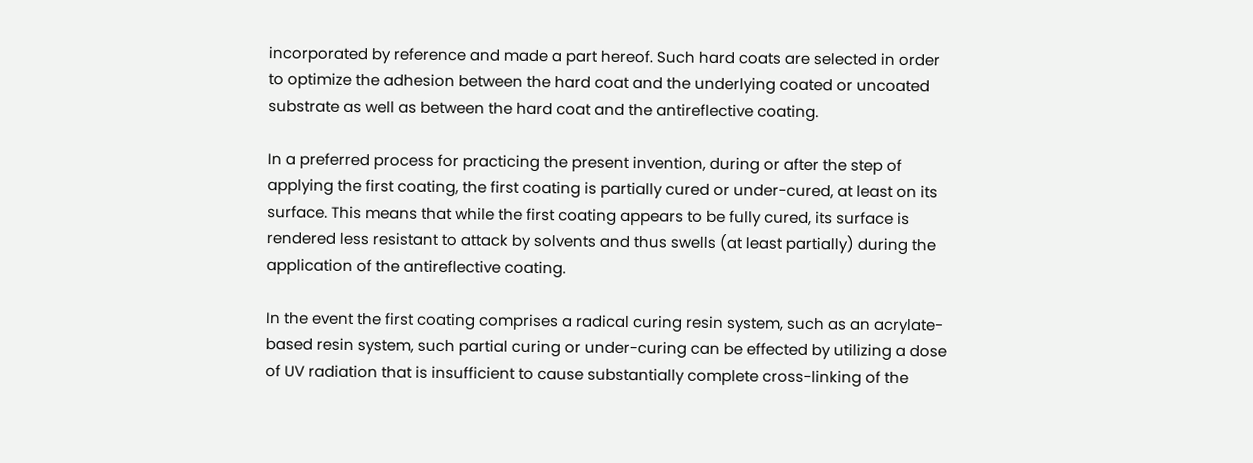incorporated by reference and made a part hereof. Such hard coats are selected in order to optimize the adhesion between the hard coat and the underlying coated or uncoated substrate as well as between the hard coat and the antireflective coating.

In a preferred process for practicing the present invention, during or after the step of applying the first coating, the first coating is partially cured or under-cured, at least on its surface. This means that while the first coating appears to be fully cured, its surface is rendered less resistant to attack by solvents and thus swells (at least partially) during the application of the antireflective coating.

In the event the first coating comprises a radical curing resin system, such as an acrylate-based resin system, such partial curing or under-curing can be effected by utilizing a dose of UV radiation that is insufficient to cause substantially complete cross-linking of the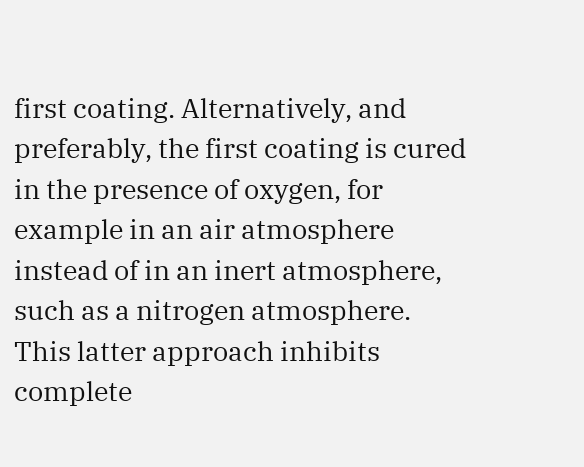first coating. Alternatively, and preferably, the first coating is cured in the presence of oxygen, for example in an air atmosphere instead of in an inert atmosphere, such as a nitrogen atmosphere. This latter approach inhibits complete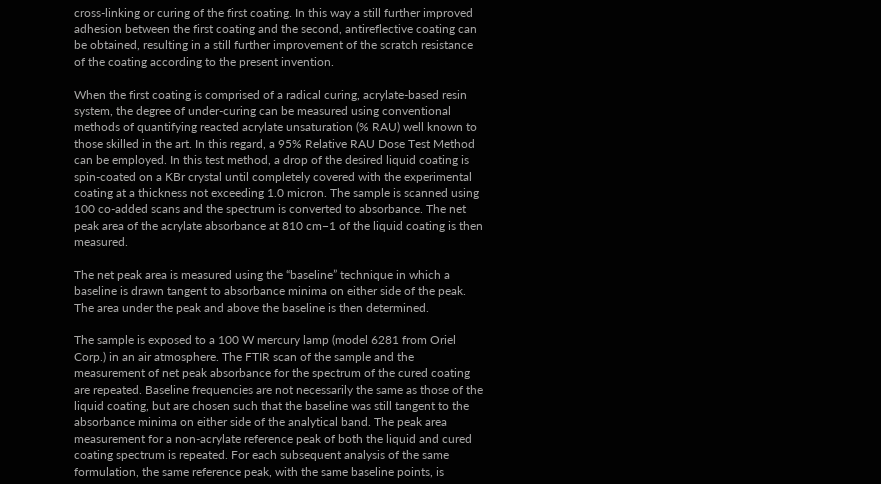cross-linking or curing of the first coating. In this way a still further improved adhesion between the first coating and the second, antireflective coating can be obtained, resulting in a still further improvement of the scratch resistance of the coating according to the present invention.

When the first coating is comprised of a radical curing, acrylate-based resin system, the degree of under-curing can be measured using conventional methods of quantifying reacted acrylate unsaturation (% RAU) well known to those skilled in the art. In this regard, a 95% Relative RAU Dose Test Method can be employed. In this test method, a drop of the desired liquid coating is spin-coated on a KBr crystal until completely covered with the experimental coating at a thickness not exceeding 1.0 micron. The sample is scanned using 100 co-added scans and the spectrum is converted to absorbance. The net peak area of the acrylate absorbance at 810 cm−1 of the liquid coating is then measured.

The net peak area is measured using the “baseline” technique in which a baseline is drawn tangent to absorbance minima on either side of the peak. The area under the peak and above the baseline is then determined.

The sample is exposed to a 100 W mercury lamp (model 6281 from Oriel Corp.) in an air atmosphere. The FTIR scan of the sample and the measurement of net peak absorbance for the spectrum of the cured coating are repeated. Baseline frequencies are not necessarily the same as those of the liquid coating, but are chosen such that the baseline was still tangent to the absorbance minima on either side of the analytical band. The peak area measurement for a non-acrylate reference peak of both the liquid and cured coating spectrum is repeated. For each subsequent analysis of the same formulation, the same reference peak, with the same baseline points, is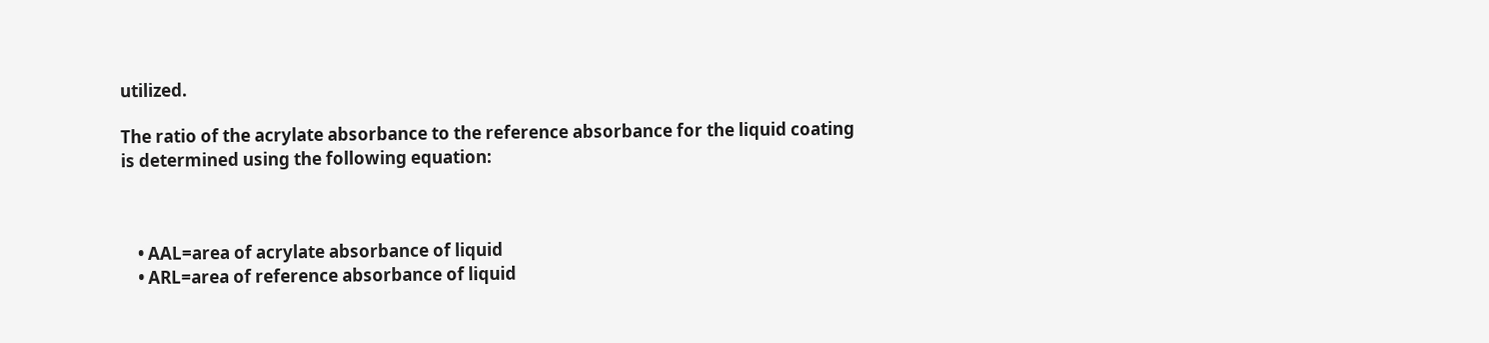utilized.

The ratio of the acrylate absorbance to the reference absorbance for the liquid coating is determined using the following equation:



    • AAL=area of acrylate absorbance of liquid
    • ARL=area of reference absorbance of liquid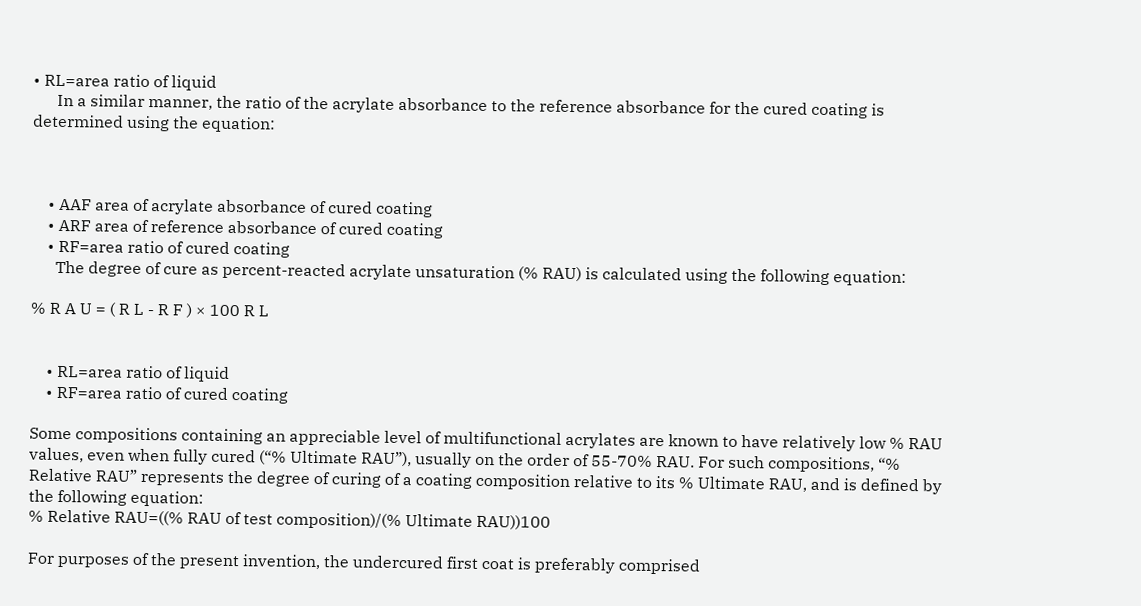• RL=area ratio of liquid
      In a similar manner, the ratio of the acrylate absorbance to the reference absorbance for the cured coating is determined using the equation:



    • AAF area of acrylate absorbance of cured coating
    • ARF area of reference absorbance of cured coating
    • RF=area ratio of cured coating
      The degree of cure as percent-reacted acrylate unsaturation (% RAU) is calculated using the following equation:

% R A U = ( R L - R F ) × 100 R L


    • RL=area ratio of liquid
    • RF=area ratio of cured coating

Some compositions containing an appreciable level of multifunctional acrylates are known to have relatively low % RAU values, even when fully cured (“% Ultimate RAU”), usually on the order of 55-70% RAU. For such compositions, “% Relative RAU” represents the degree of curing of a coating composition relative to its % Ultimate RAU, and is defined by the following equation:
% Relative RAU=((% RAU of test composition)/(% Ultimate RAU))100

For purposes of the present invention, the undercured first coat is preferably comprised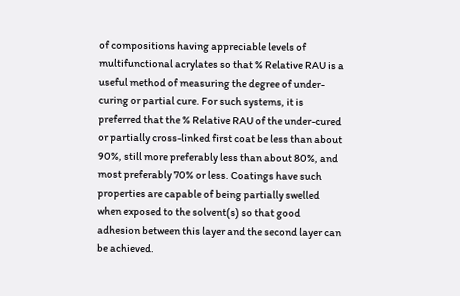of compositions having appreciable levels of multifunctional acrylates so that % Relative RAU is a useful method of measuring the degree of under-curing or partial cure. For such systems, it is preferred that the % Relative RAU of the under-cured or partially cross-linked first coat be less than about 90%, still more preferably less than about 80%, and most preferably 70% or less. Coatings have such properties are capable of being partially swelled when exposed to the solvent(s) so that good adhesion between this layer and the second layer can be achieved.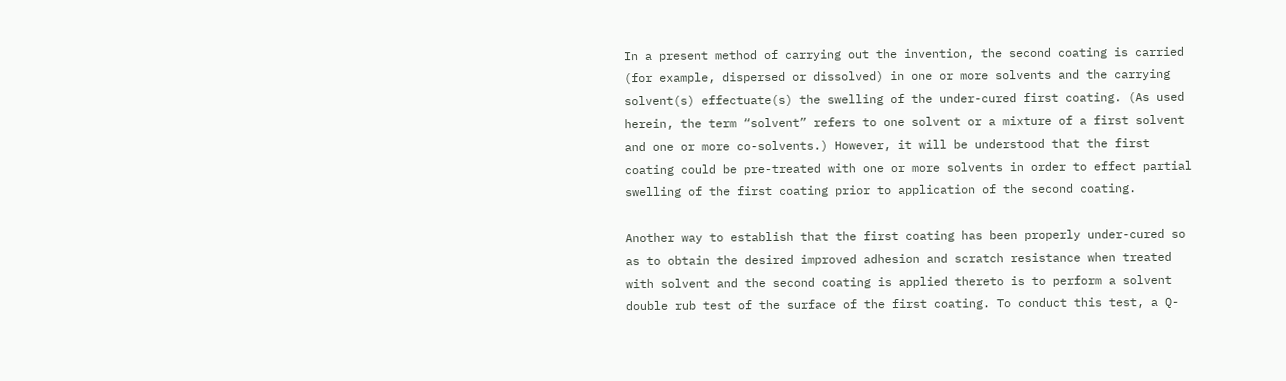In a present method of carrying out the invention, the second coating is carried (for example, dispersed or dissolved) in one or more solvents and the carrying solvent(s) effectuate(s) the swelling of the under-cured first coating. (As used herein, the term “solvent” refers to one solvent or a mixture of a first solvent and one or more co-solvents.) However, it will be understood that the first coating could be pre-treated with one or more solvents in order to effect partial swelling of the first coating prior to application of the second coating.

Another way to establish that the first coating has been properly under-cured so as to obtain the desired improved adhesion and scratch resistance when treated with solvent and the second coating is applied thereto is to perform a solvent double rub test of the surface of the first coating. To conduct this test, a Q-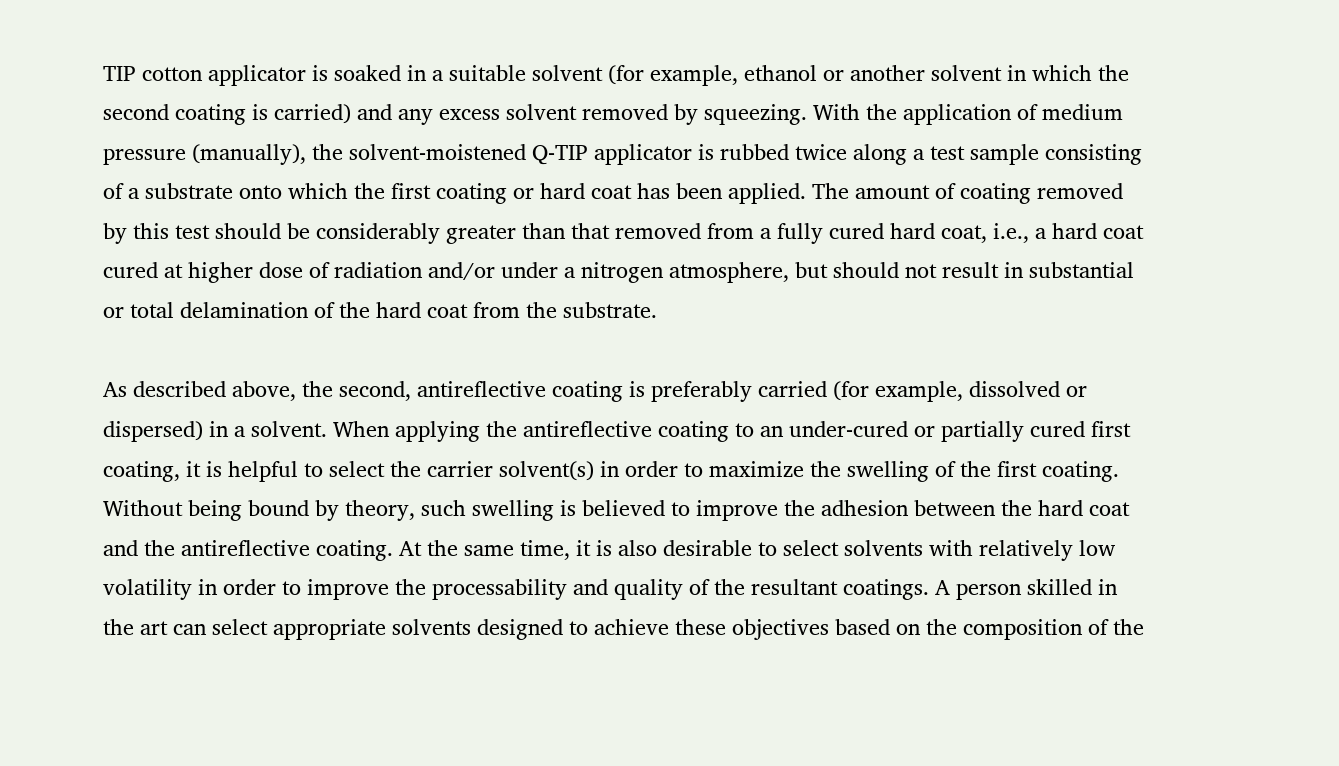TIP cotton applicator is soaked in a suitable solvent (for example, ethanol or another solvent in which the second coating is carried) and any excess solvent removed by squeezing. With the application of medium pressure (manually), the solvent-moistened Q-TIP applicator is rubbed twice along a test sample consisting of a substrate onto which the first coating or hard coat has been applied. The amount of coating removed by this test should be considerably greater than that removed from a fully cured hard coat, i.e., a hard coat cured at higher dose of radiation and/or under a nitrogen atmosphere, but should not result in substantial or total delamination of the hard coat from the substrate.

As described above, the second, antireflective coating is preferably carried (for example, dissolved or dispersed) in a solvent. When applying the antireflective coating to an under-cured or partially cured first coating, it is helpful to select the carrier solvent(s) in order to maximize the swelling of the first coating. Without being bound by theory, such swelling is believed to improve the adhesion between the hard coat and the antireflective coating. At the same time, it is also desirable to select solvents with relatively low volatility in order to improve the processability and quality of the resultant coatings. A person skilled in the art can select appropriate solvents designed to achieve these objectives based on the composition of the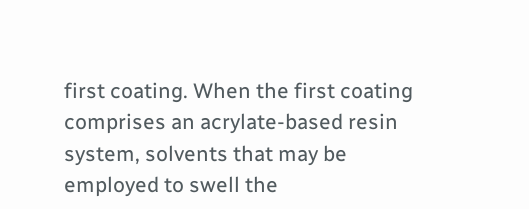first coating. When the first coating comprises an acrylate-based resin system, solvents that may be employed to swell the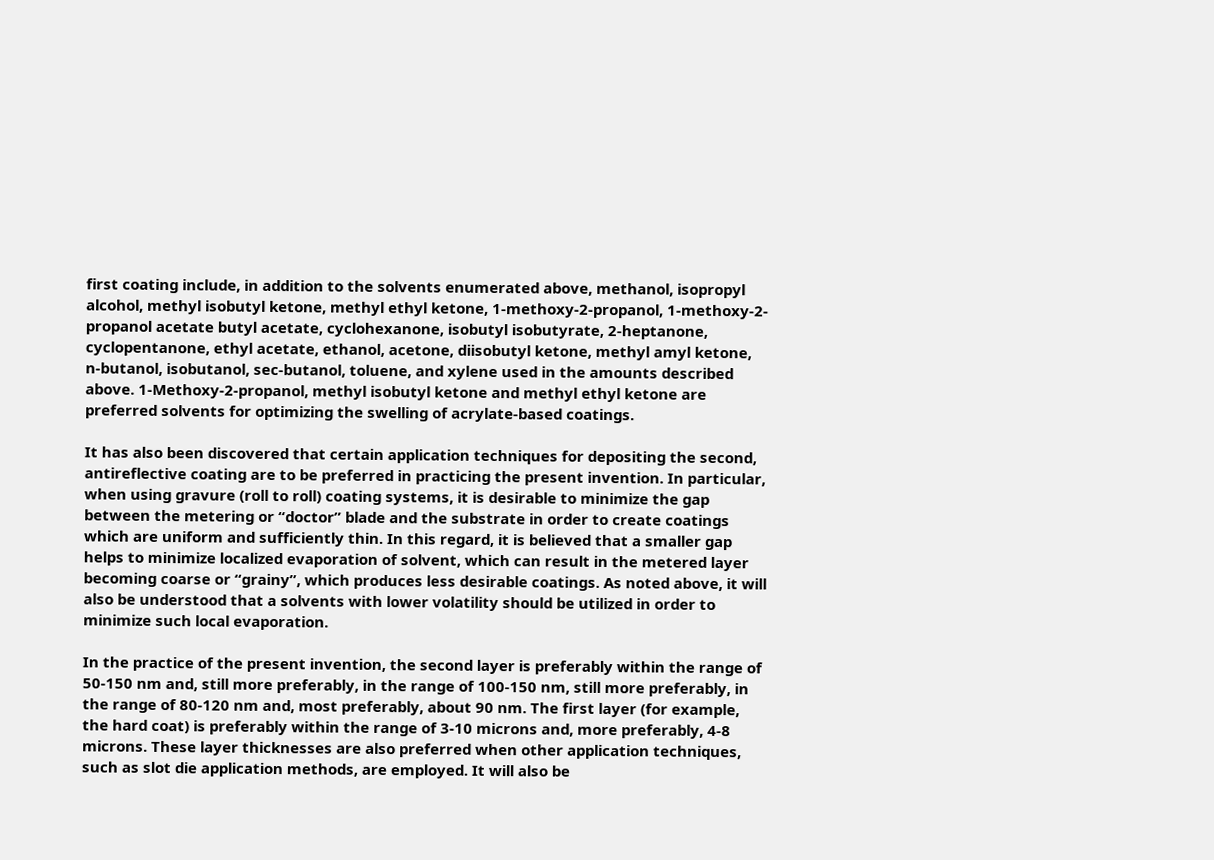first coating include, in addition to the solvents enumerated above, methanol, isopropyl alcohol, methyl isobutyl ketone, methyl ethyl ketone, 1-methoxy-2-propanol, 1-methoxy-2-propanol acetate butyl acetate, cyclohexanone, isobutyl isobutyrate, 2-heptanone, cyclopentanone, ethyl acetate, ethanol, acetone, diisobutyl ketone, methyl amyl ketone, n-butanol, isobutanol, sec-butanol, toluene, and xylene used in the amounts described above. 1-Methoxy-2-propanol, methyl isobutyl ketone and methyl ethyl ketone are preferred solvents for optimizing the swelling of acrylate-based coatings.

It has also been discovered that certain application techniques for depositing the second, antireflective coating are to be preferred in practicing the present invention. In particular, when using gravure (roll to roll) coating systems, it is desirable to minimize the gap between the metering or “doctor” blade and the substrate in order to create coatings which are uniform and sufficiently thin. In this regard, it is believed that a smaller gap helps to minimize localized evaporation of solvent, which can result in the metered layer becoming coarse or “grainy”, which produces less desirable coatings. As noted above, it will also be understood that a solvents with lower volatility should be utilized in order to minimize such local evaporation.

In the practice of the present invention, the second layer is preferably within the range of 50-150 nm and, still more preferably, in the range of 100-150 nm, still more preferably, in the range of 80-120 nm and, most preferably, about 90 nm. The first layer (for example, the hard coat) is preferably within the range of 3-10 microns and, more preferably, 4-8 microns. These layer thicknesses are also preferred when other application techniques, such as slot die application methods, are employed. It will also be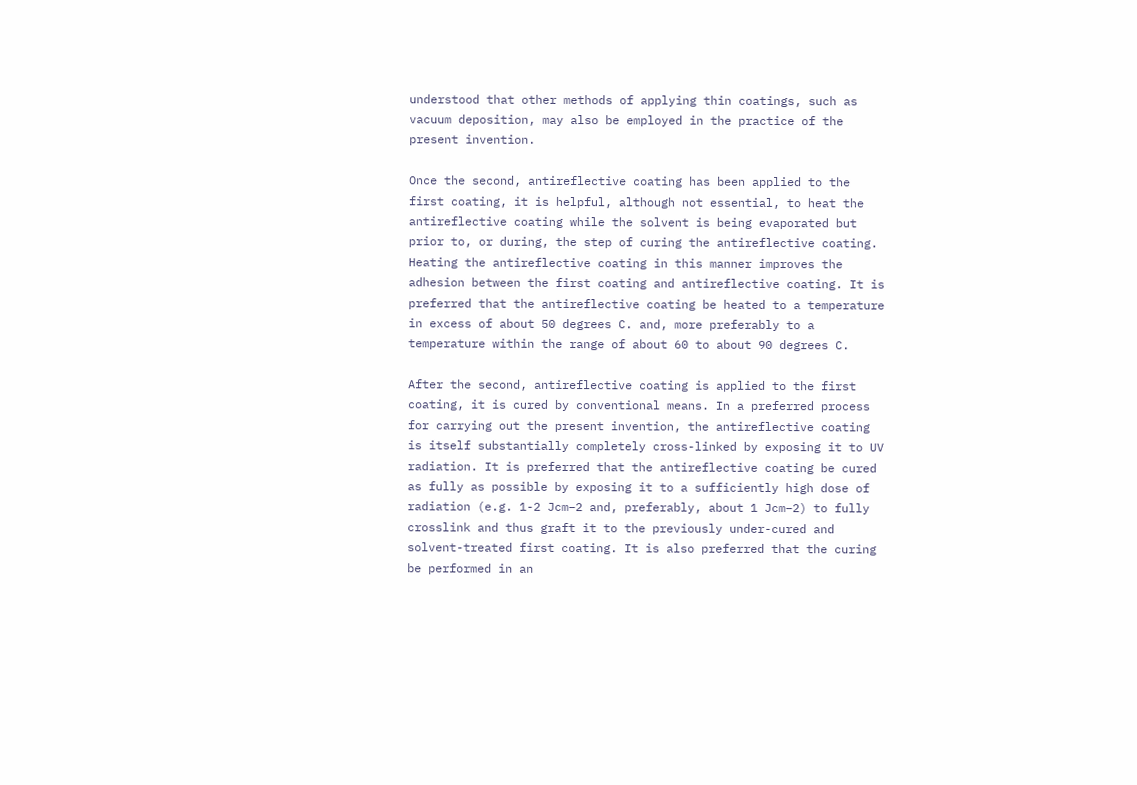understood that other methods of applying thin coatings, such as vacuum deposition, may also be employed in the practice of the present invention.

Once the second, antireflective coating has been applied to the first coating, it is helpful, although not essential, to heat the antireflective coating while the solvent is being evaporated but prior to, or during, the step of curing the antireflective coating. Heating the antireflective coating in this manner improves the adhesion between the first coating and antireflective coating. It is preferred that the antireflective coating be heated to a temperature in excess of about 50 degrees C. and, more preferably to a temperature within the range of about 60 to about 90 degrees C.

After the second, antireflective coating is applied to the first coating, it is cured by conventional means. In a preferred process for carrying out the present invention, the antireflective coating is itself substantially completely cross-linked by exposing it to UV radiation. It is preferred that the antireflective coating be cured as fully as possible by exposing it to a sufficiently high dose of radiation (e.g. 1-2 Jcm−2 and, preferably, about 1 Jcm−2) to fully crosslink and thus graft it to the previously under-cured and solvent-treated first coating. It is also preferred that the curing be performed in an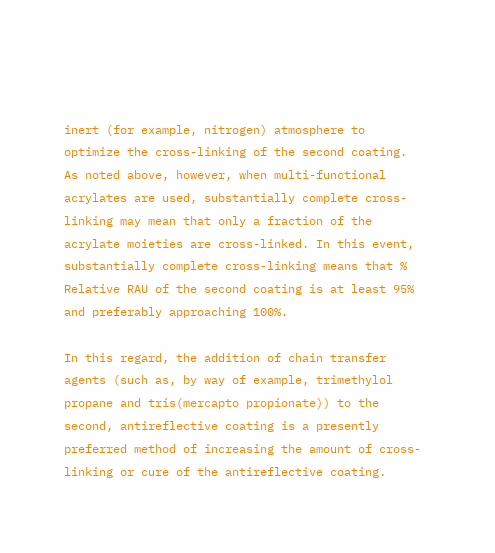inert (for example, nitrogen) atmosphere to optimize the cross-linking of the second coating. As noted above, however, when multi-functional acrylates are used, substantially complete cross-linking may mean that only a fraction of the acrylate moieties are cross-linked. In this event, substantially complete cross-linking means that % Relative RAU of the second coating is at least 95% and preferably approaching 100%.

In this regard, the addition of chain transfer agents (such as, by way of example, trimethylol propane and tris(mercapto propionate)) to the second, antireflective coating is a presently preferred method of increasing the amount of cross-linking or cure of the antireflective coating.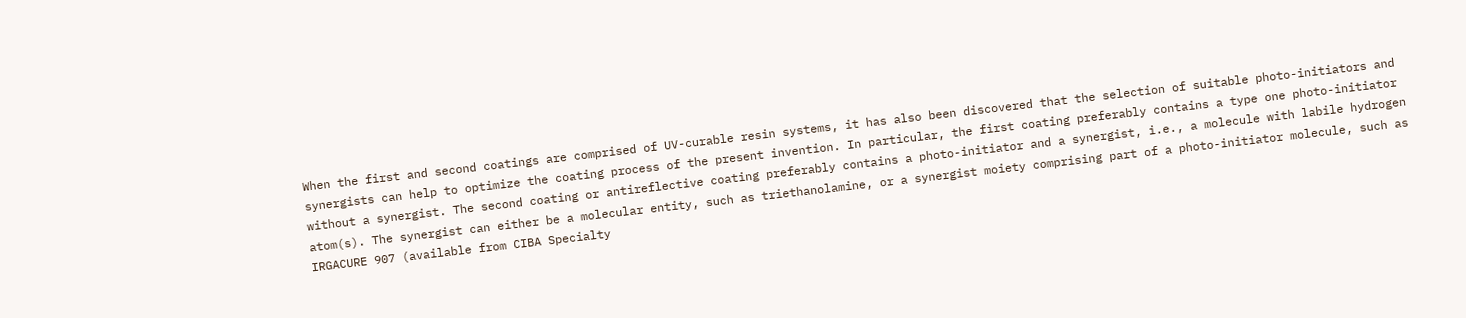When the first and second coatings are comprised of UV-curable resin systems, it has also been discovered that the selection of suitable photo-initiators and synergists can help to optimize the coating process of the present invention. In particular, the first coating preferably contains a type one photo-initiator without a synergist. The second coating or antireflective coating preferably contains a photo-initiator and a synergist, i.e., a molecule with labile hydrogen atom(s). The synergist can either be a molecular entity, such as triethanolamine, or a synergist moiety comprising part of a photo-initiator molecule, such as IRGACURE 907 (available from CIBA Specialty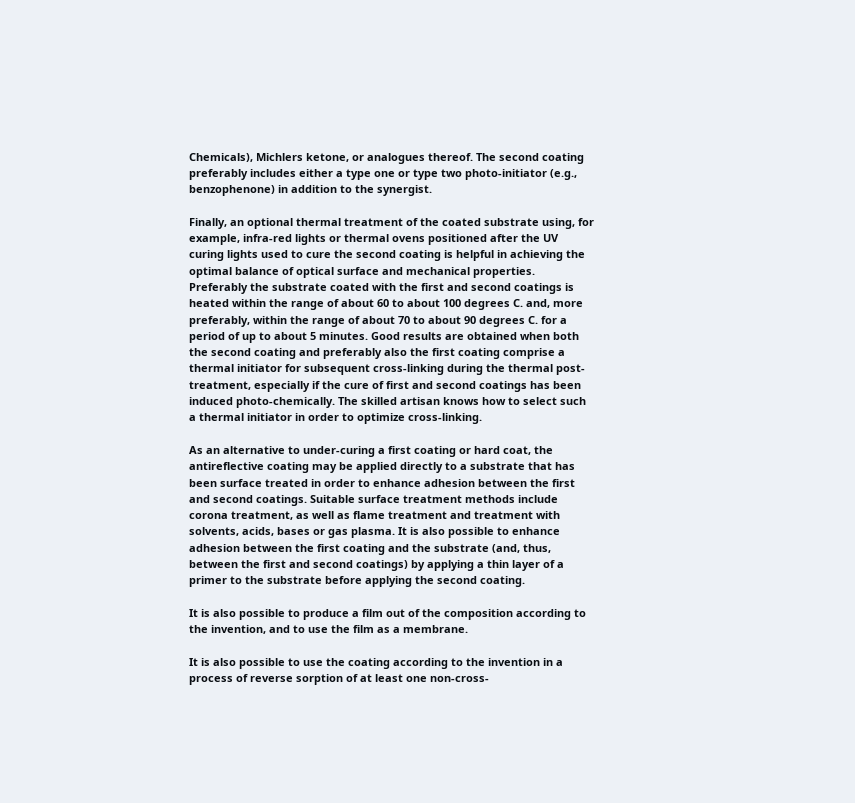Chemicals), Michlers ketone, or analogues thereof. The second coating preferably includes either a type one or type two photo-initiator (e.g., benzophenone) in addition to the synergist.

Finally, an optional thermal treatment of the coated substrate using, for example, infra-red lights or thermal ovens positioned after the UV curing lights used to cure the second coating is helpful in achieving the optimal balance of optical surface and mechanical properties. Preferably the substrate coated with the first and second coatings is heated within the range of about 60 to about 100 degrees C. and, more preferably, within the range of about 70 to about 90 degrees C. for a period of up to about 5 minutes. Good results are obtained when both the second coating and preferably also the first coating comprise a thermal initiator for subsequent cross-linking during the thermal post-treatment, especially if the cure of first and second coatings has been induced photo-chemically. The skilled artisan knows how to select such a thermal initiator in order to optimize cross-linking.

As an alternative to under-curing a first coating or hard coat, the antireflective coating may be applied directly to a substrate that has been surface treated in order to enhance adhesion between the first and second coatings. Suitable surface treatment methods include corona treatment, as well as flame treatment and treatment with solvents, acids, bases or gas plasma. It is also possible to enhance adhesion between the first coating and the substrate (and, thus, between the first and second coatings) by applying a thin layer of a primer to the substrate before applying the second coating.

It is also possible to produce a film out of the composition according to the invention, and to use the film as a membrane.

It is also possible to use the coating according to the invention in a process of reverse sorption of at least one non-cross-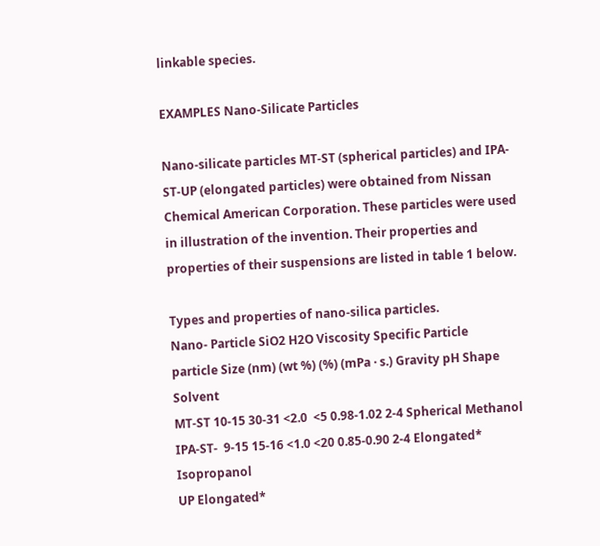linkable species.

EXAMPLES Nano-Silicate Particles

Nano-silicate particles MT-ST (spherical particles) and IPA-ST-UP (elongated particles) were obtained from Nissan Chemical American Corporation. These particles were used in illustration of the invention. Their properties and properties of their suspensions are listed in table 1 below.

Types and properties of nano-silica particles.
Nano- Particle SiO2 H2O Viscosity Specific Particle
particle Size (nm) (wt %) (%) (mPa · s.) Gravity pH Shape Solvent
MT-ST 10-15 30-31 <2.0  <5 0.98-1.02 2-4 Spherical Methanol
IPA-ST-  9-15 15-16 <1.0 <20 0.85-0.90 2-4 Elongated* Isopropanol
UP Elongated*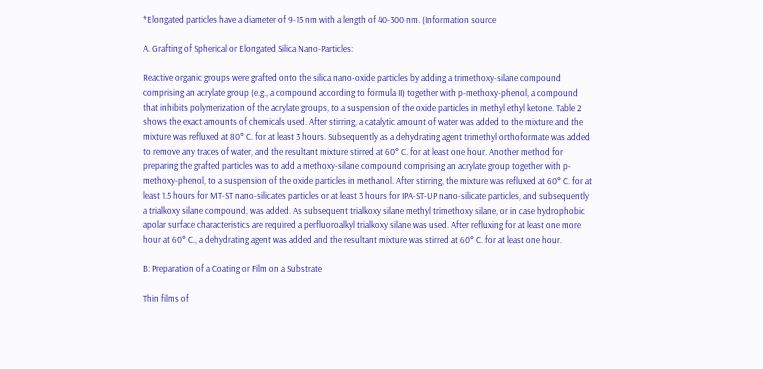*Elongated particles have a diameter of 9-15 nm with a length of 40-300 nm. (Information source

A. Grafting of Spherical or Elongated Silica Nano-Particles:

Reactive organic groups were grafted onto the silica nano-oxide particles by adding a trimethoxy-silane compound comprising an acrylate group (e.g., a compound according to formula II) together with p-methoxy-phenol, a compound that inhibits polymerization of the acrylate groups, to a suspension of the oxide particles in methyl ethyl ketone. Table 2 shows the exact amounts of chemicals used. After stirring, a catalytic amount of water was added to the mixture and the mixture was refluxed at 80° C. for at least 3 hours. Subsequently as a dehydrating agent trimethyl orthoformate was added to remove any traces of water, and the resultant mixture stirred at 60° C. for at least one hour. Another method for preparing the grafted particles was to add a methoxy-silane compound comprising an acrylate group together with p-methoxy-phenol, to a suspension of the oxide particles in methanol. After stirring, the mixture was refluxed at 60° C. for at least 1.5 hours for MT-ST nano-silicates particles or at least 3 hours for IPA-ST-UP nano-silicate particles, and subsequently a trialkoxy silane compound, was added. As subsequent trialkoxy silane methyl trimethoxy silane, or in case hydrophobic apolar surface characteristics are required a perfluoroalkyl trialkoxy silane was used. After refluxing for at least one more hour at 60° C., a dehydrating agent was added and the resultant mixture was stirred at 60° C. for at least one hour.

B: Preparation of a Coating or Film on a Substrate

Thin films of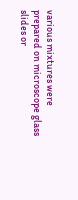various mixtures were prepared on microscope glass slides or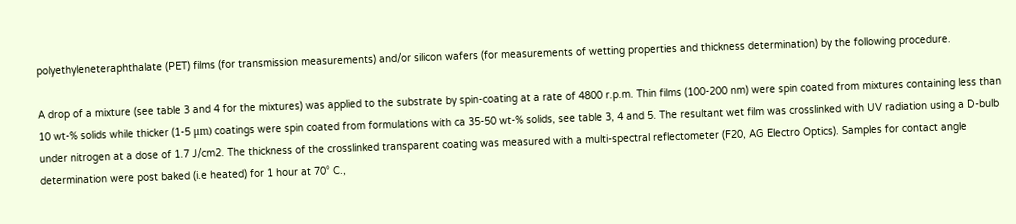polyethyleneteraphthalate (PET) films (for transmission measurements) and/or silicon wafers (for measurements of wetting properties and thickness determination) by the following procedure.

A drop of a mixture (see table 3 and 4 for the mixtures) was applied to the substrate by spin-coating at a rate of 4800 r.p.m. Thin films (100-200 nm) were spin coated from mixtures containing less than 10 wt-% solids while thicker (1-5 μm) coatings were spin coated from formulations with ca 35-50 wt-% solids, see table 3, 4 and 5. The resultant wet film was crosslinked with UV radiation using a D-bulb under nitrogen at a dose of 1.7 J/cm2. The thickness of the crosslinked transparent coating was measured with a multi-spectral reflectometer (F20, AG Electro Optics). Samples for contact angle determination were post baked (i.e heated) for 1 hour at 70° C.,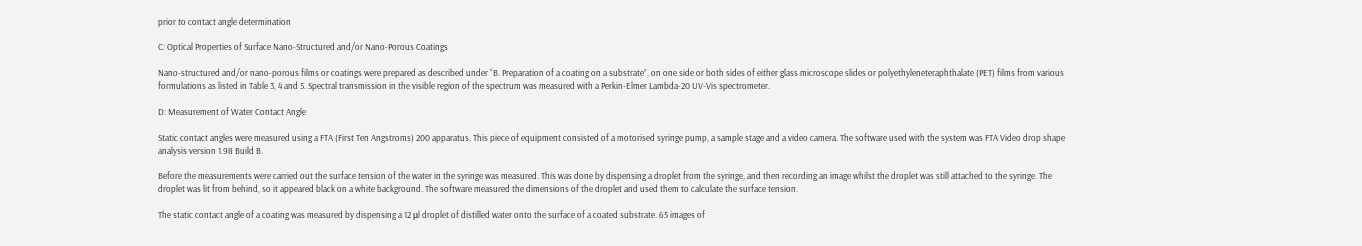prior to contact angle determination

C: Optical Properties of Surface Nano-Structured and/or Nano-Porous Coatings

Nano-structured and/or nano-porous films or coatings were prepared as described under “B. Preparation of a coating on a substrate”, on one side or both sides of either glass microscope slides or polyethyleneteraphthalate (PET) films from various formulations as listed in Table 3, 4 and 5. Spectral transmission in the visible region of the spectrum was measured with a Perkin-Elmer Lambda-20 UV-Vis spectrometer.

D: Measurement of Water Contact Angle

Static contact angles were measured using a FTA (First Ten Angstroms) 200 apparatus. This piece of equipment consisted of a motorised syringe pump, a sample stage and a video camera. The software used with the system was FTA Video drop shape analysis version 1.98 Build B.

Before the measurements were carried out the surface tension of the water in the syringe was measured. This was done by dispensing a droplet from the syringe, and then recording an image whilst the droplet was still attached to the syringe. The droplet was lit from behind, so it appeared black on a white background. The software measured the dimensions of the droplet and used them to calculate the surface tension.

The static contact angle of a coating was measured by dispensing a 12 μl droplet of distilled water onto the surface of a coated substrate. 65 images of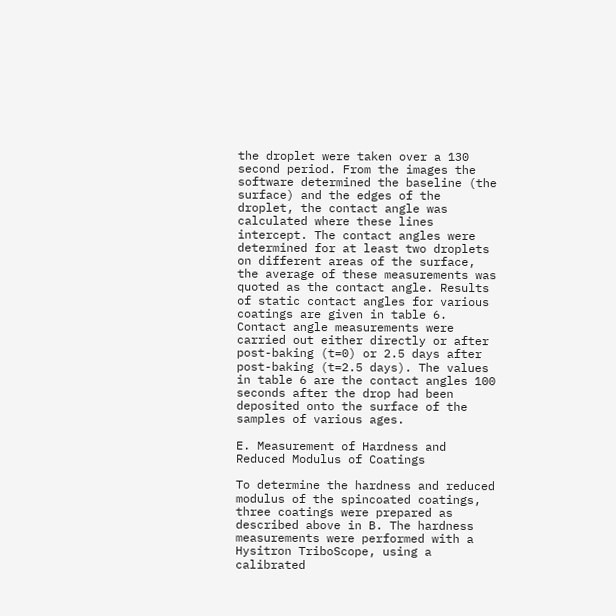the droplet were taken over a 130 second period. From the images the software determined the baseline (the surface) and the edges of the droplet, the contact angle was calculated where these lines intercept. The contact angles were determined for at least two droplets on different areas of the surface, the average of these measurements was quoted as the contact angle. Results of static contact angles for various coatings are given in table 6. Contact angle measurements were carried out either directly or after post-baking (t=0) or 2.5 days after post-baking (t=2.5 days). The values in table 6 are the contact angles 100 seconds after the drop had been deposited onto the surface of the samples of various ages.

E. Measurement of Hardness and Reduced Modulus of Coatings

To determine the hardness and reduced modulus of the spincoated coatings, three coatings were prepared as described above in B. The hardness measurements were performed with a Hysitron TriboScope, using a calibrated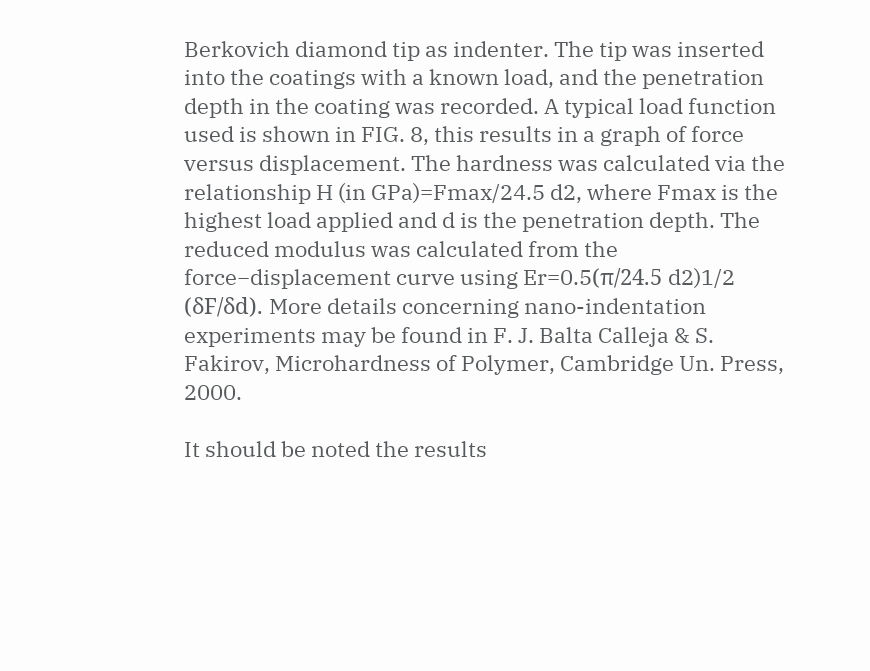Berkovich diamond tip as indenter. The tip was inserted into the coatings with a known load, and the penetration depth in the coating was recorded. A typical load function used is shown in FIG. 8, this results in a graph of force versus displacement. The hardness was calculated via the relationship H (in GPa)=Fmax/24.5 d2, where Fmax is the highest load applied and d is the penetration depth. The reduced modulus was calculated from the force−displacement curve using Er=0.5(π/24.5 d2)1/2 (δF/δd). More details concerning nano-indentation experiments may be found in F. J. Balta Calleja & S. Fakirov, Microhardness of Polymer, Cambridge Un. Press, 2000.

It should be noted the results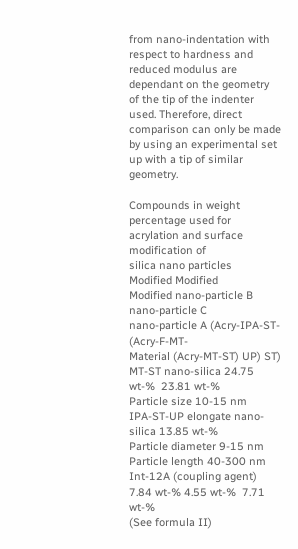from nano-indentation with respect to hardness and reduced modulus are dependant on the geometry of the tip of the indenter used. Therefore, direct comparison can only be made by using an experimental set up with a tip of similar geometry.

Compounds in weight percentage used for acrylation and surface modification of
silica nano particles
Modified Modified
Modified nano-particle B nano-particle C
nano-particle A (Acry-IPA-ST- (Acry-F-MT-
Material (Acry-MT-ST) UP) ST)
MT-ST nano-silica 24.75 wt-%  23.81 wt-%
Particle size 10-15 nm
IPA-ST-UP elongate nano-silica 13.85 wt-%
Particle diameter 9-15 nm
Particle length 40-300 nm
Int-12A (coupling agent) 7.84 wt-% 4.55 wt-%  7.71 wt-%
(See formula II)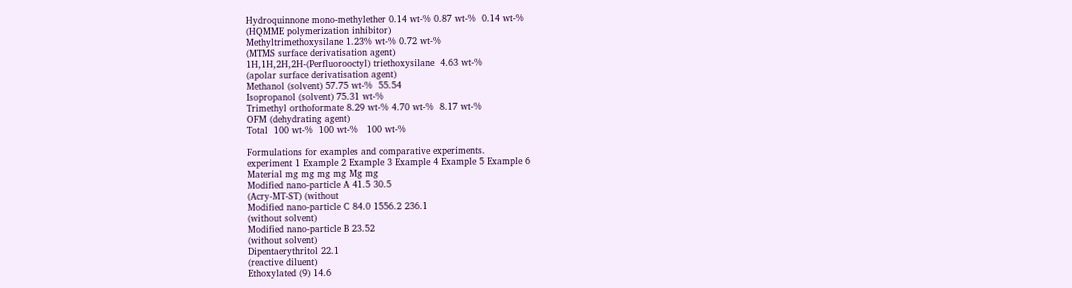Hydroquinnone mono-methylether 0.14 wt-% 0.87 wt-%  0.14 wt-%
(HQMME polymerization inhibitor)
Methyltrimethoxysilane 1.23% wt-% 0.72 wt-%
(MTMS surface derivatisation agent)
1H,1H,2H,2H-(Perfluorooctyl) triethoxysilane  4.63 wt-%
(apolar surface derivatisation agent)
Methanol (solvent) 57.75 wt-%  55.54
Isopropanol (solvent) 75.31 wt-%
Trimethyl orthoformate 8.29 wt-% 4.70 wt-%  8.17 wt-%
OFM (dehydrating agent)
Total  100 wt-%  100 wt-%   100 wt-%

Formulations for examples and comparative experiments.
experiment 1 Example 2 Example 3 Example 4 Example 5 Example 6
Material mg mg mg mg Mg mg
Modified nano-particle A 41.5 30.5
(Acry-MT-ST) (without
Modified nano-particle C 84.0 1556.2 236.1
(without solvent)
Modified nano-particle B 23.52
(without solvent)
Dipentaerythritol 22.1
(reactive diluent)
Ethoxylated (9) 14.6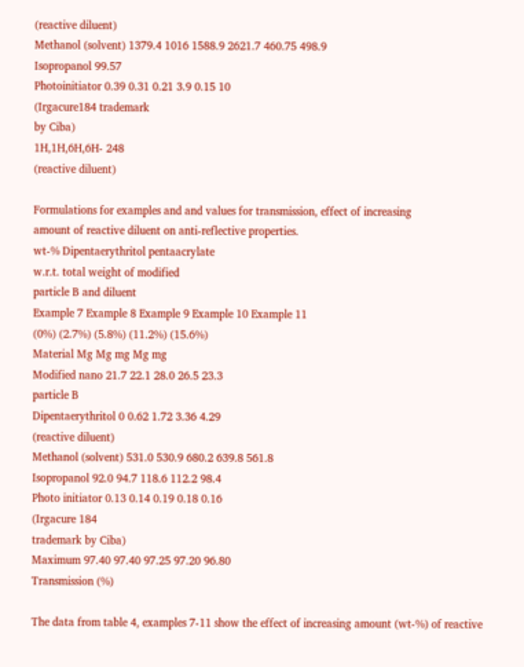(reactive diluent)
Methanol (solvent) 1379.4 1016 1588.9 2621.7 460.75 498.9
Isopropanol 99.57
Photoinitiator 0.39 0.31 0.21 3.9 0.15 10
(Irgacure184 trademark
by Ciba)
1H,1H,6H,6H- 248
(reactive diluent)

Formulations for examples and and values for transmission, effect of increasing
amount of reactive diluent on anti-reflective properties.
wt-% Dipentaerythritol pentaacrylate
w.r.t. total weight of modified
particle B and diluent
Example 7 Example 8 Example 9 Example 10 Example 11
(0%) (2.7%) (5.8%) (11.2%) (15.6%)
Material Mg Mg mg Mg mg
Modified nano 21.7 22.1 28.0 26.5 23.3
particle B
Dipentaerythritol 0 0.62 1.72 3.36 4.29
(reactive diluent)
Methanol (solvent) 531.0 530.9 680.2 639.8 561.8
Isopropanol 92.0 94.7 118.6 112.2 98.4
Photo initiator 0.13 0.14 0.19 0.18 0.16
(Irgacure 184
trademark by Ciba)
Maximum 97.40 97.40 97.25 97.20 96.80
Transmission (%)

The data from table 4, examples 7-11 show the effect of increasing amount (wt-%) of reactive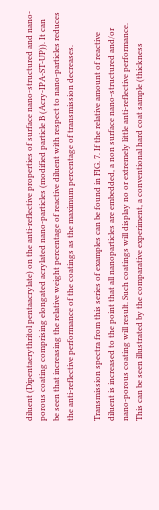diluent (Dipentaerythritol pentaacrylate) on the anti-reflective properties of surface nano-structured and nano-porous coating comprising elongated acrylated nano-particles (modified particle B (Acry-IPA-ST-UP)). It can be seen that increasing the relative weight percentage of reactive diluent with respect to nano-particles reduces the anti-reflective performance of the coatings as the maximum percentage of transmission decreases.

Transmission spectra from this series of examples can be found in FIG. 7. If the relative amount of reactive diluent is increased to the point that all nanoparticles are embedded, a non surface nano-structured and/or nano-porous coating will result. Such coatings will display no or extremely little anti-reflective performance. This can be seen illustrated by the comparative experiment, a conventional hard coat sample (thickness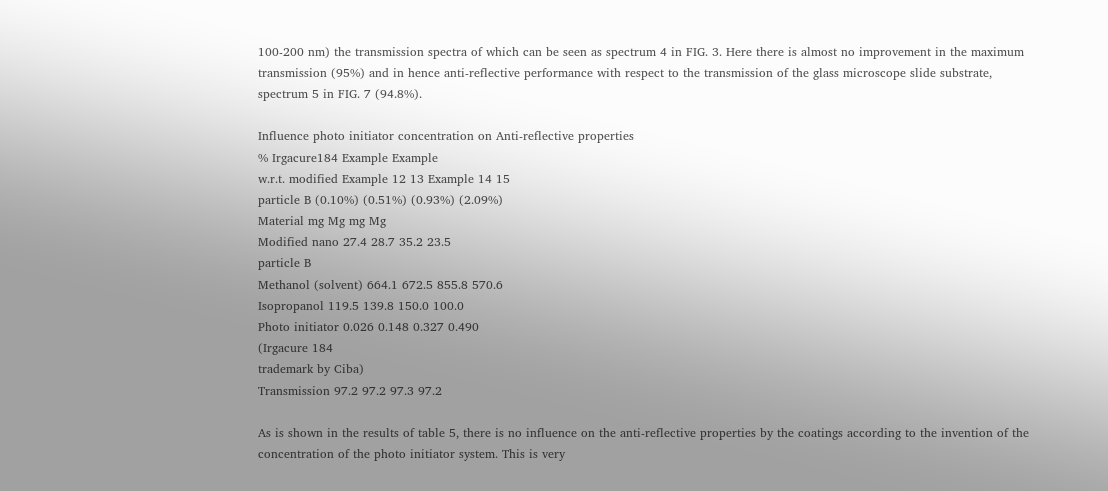100-200 nm) the transmission spectra of which can be seen as spectrum 4 in FIG. 3. Here there is almost no improvement in the maximum transmission (95%) and in hence anti-reflective performance with respect to the transmission of the glass microscope slide substrate, spectrum 5 in FIG. 7 (94.8%).

Influence photo initiator concentration on Anti-reflective properties
% Irgacure184 Example Example
w.r.t. modified Example 12 13 Example 14 15
particle B (0.10%) (0.51%) (0.93%) (2.09%)
Material mg Mg mg Mg
Modified nano 27.4 28.7 35.2 23.5
particle B
Methanol (solvent) 664.1 672.5 855.8 570.6
Isopropanol 119.5 139.8 150.0 100.0
Photo initiator 0.026 0.148 0.327 0.490
(Irgacure 184
trademark by Ciba)
Transmission 97.2 97.2 97.3 97.2

As is shown in the results of table 5, there is no influence on the anti-reflective properties by the coatings according to the invention of the concentration of the photo initiator system. This is very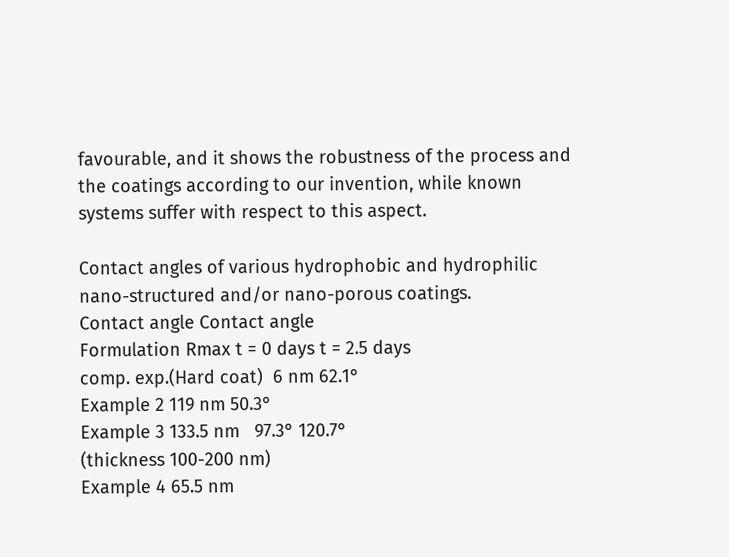favourable, and it shows the robustness of the process and the coatings according to our invention, while known systems suffer with respect to this aspect.

Contact angles of various hydrophobic and hydrophilic
nano-structured and/or nano-porous coatings.
Contact angle Contact angle
Formulation Rmax t = 0 days t = 2.5 days
comp. exp.(Hard coat)  6 nm 62.1°
Example 2 119 nm 50.3°
Example 3 133.5 nm   97.3° 120.7°
(thickness 100-200 nm)
Example 4 65.5 nm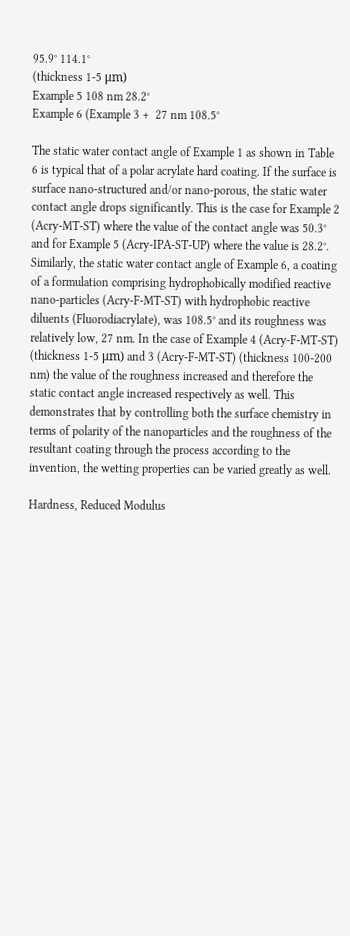95.9° 114.1°
(thickness 1-5 μm)
Example 5 108 nm 28.2°
Example 6 (Example 3 +  27 nm 108.5°

The static water contact angle of Example 1 as shown in Table 6 is typical that of a polar acrylate hard coating. If the surface is surface nano-structured and/or nano-porous, the static water contact angle drops significantly. This is the case for Example 2 (Acry-MT-ST) where the value of the contact angle was 50.3° and for Example 5 (Acry-IPA-ST-UP) where the value is 28.2°. Similarly, the static water contact angle of Example 6, a coating of a formulation comprising hydrophobically modified reactive nano-particles (Acry-F-MT-ST) with hydrophobic reactive diluents (Fluorodiacrylate), was 108.5° and its roughness was relatively low, 27 nm. In the case of Example 4 (Acry-F-MT-ST) (thickness 1-5 μm) and 3 (Acry-F-MT-ST) (thickness 100-200 nm) the value of the roughness increased and therefore the static contact angle increased respectively as well. This demonstrates that by controlling both the surface chemistry in terms of polarity of the nanoparticles and the roughness of the resultant coating through the process according to the invention, the wetting properties can be varied greatly as well.

Hardness, Reduced Modulus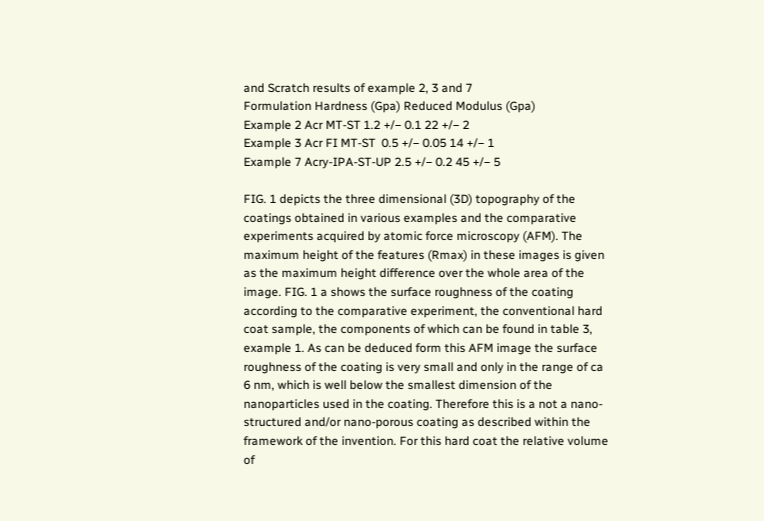and Scratch results of example 2, 3 and 7
Formulation Hardness (Gpa) Reduced Modulus (Gpa)
Example 2 Acr MT-ST 1.2 +/− 0.1 22 +/− 2
Example 3 Acr FI MT-ST  0.5 +/− 0.05 14 +/− 1
Example 7 Acry-IPA-ST-UP 2.5 +/− 0.2 45 +/− 5

FIG. 1 depicts the three dimensional (3D) topography of the coatings obtained in various examples and the comparative experiments acquired by atomic force microscopy (AFM). The maximum height of the features (Rmax) in these images is given as the maximum height difference over the whole area of the image. FIG. 1 a shows the surface roughness of the coating according to the comparative experiment, the conventional hard coat sample, the components of which can be found in table 3, example 1. As can be deduced form this AFM image the surface roughness of the coating is very small and only in the range of ca 6 nm, which is well below the smallest dimension of the nanoparticles used in the coating. Therefore this is a not a nano-structured and/or nano-porous coating as described within the framework of the invention. For this hard coat the relative volume of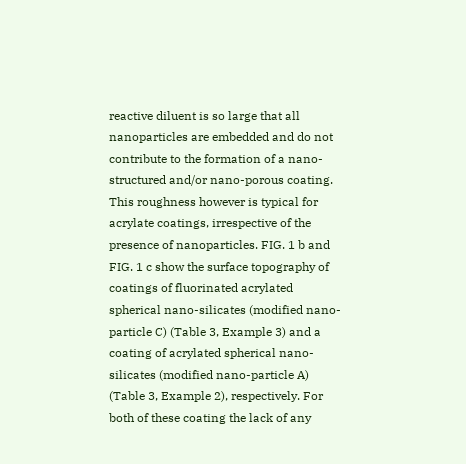reactive diluent is so large that all nanoparticles are embedded and do not contribute to the formation of a nano-structured and/or nano-porous coating. This roughness however is typical for acrylate coatings, irrespective of the presence of nanoparticles. FIG. 1 b and FIG. 1 c show the surface topography of coatings of fluorinated acrylated spherical nano-silicates (modified nano-particle C) (Table 3, Example 3) and a coating of acrylated spherical nano-silicates (modified nano-particle A) (Table 3, Example 2), respectively. For both of these coating the lack of any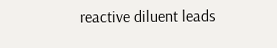reactive diluent leads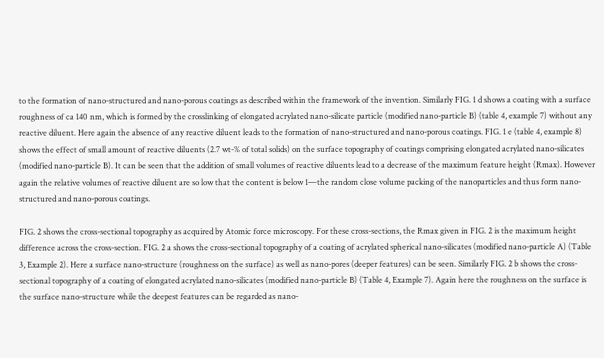to the formation of nano-structured and nano-porous coatings as described within the framework of the invention. Similarly FIG. 1 d shows a coating with a surface roughness of ca 140 nm, which is formed by the crosslinking of elongated acrylated nano-silicate particle (modified nano-particle B) (table 4, example 7) without any reactive diluent. Here again the absence of any reactive diluent leads to the formation of nano-structured and nano-porous coatings. FIG. 1 e (table 4, example 8) shows the effect of small amount of reactive diluents (2.7 wt-% of total solids) on the surface topography of coatings comprising elongated acrylated nano-silicates (modified nano-particle B). It can be seen that the addition of small volumes of reactive diluents lead to a decrease of the maximum feature height (Rmax). However again the relative volumes of reactive diluent are so low that the content is below 1—the random close volume packing of the nanoparticles and thus form nano-structured and nano-porous coatings.

FIG. 2 shows the cross-sectional topography as acquired by Atomic force microscopy. For these cross-sections, the Rmax given in FIG. 2 is the maximum height difference across the cross-section. FIG. 2 a shows the cross-sectional topography of a coating of acrylated spherical nano-silicates (modified nano-particle A) (Table 3, Example 2). Here a surface nano-structure (roughness on the surface) as well as nano-pores (deeper features) can be seen. Similarly FIG. 2 b shows the cross-sectional topography of a coating of elongated acrylated nano-silicates (modified nano-particle B) (Table 4, Example 7). Again here the roughness on the surface is the surface nano-structure while the deepest features can be regarded as nano-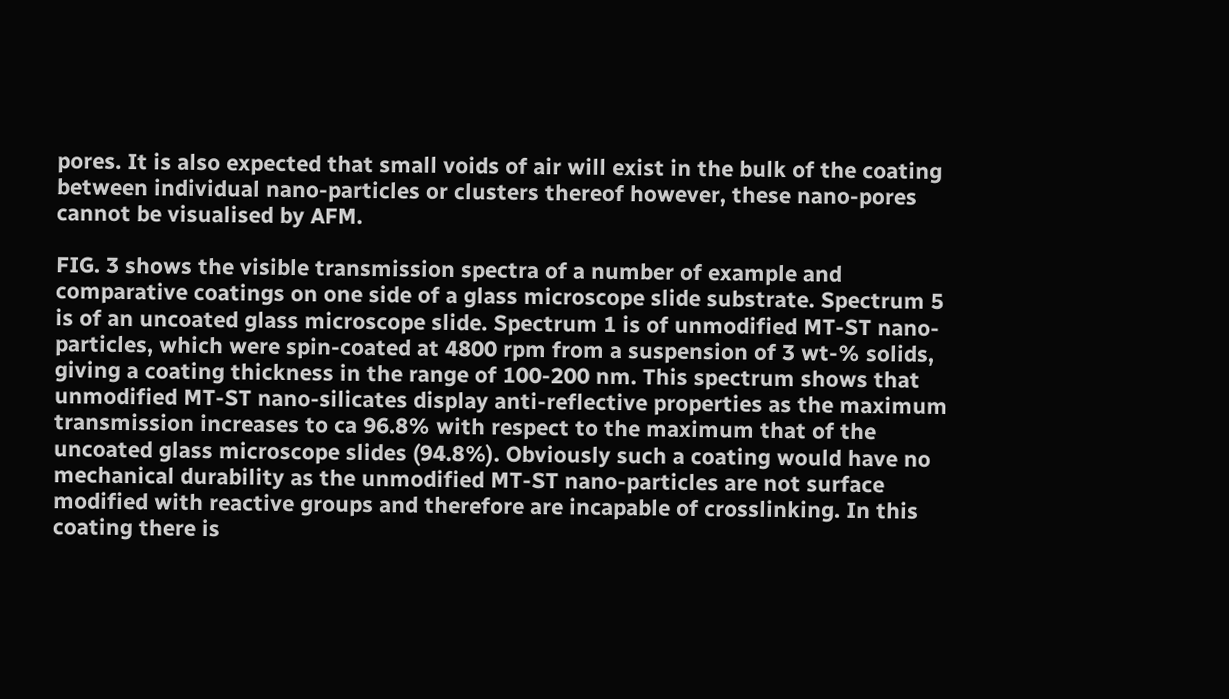pores. It is also expected that small voids of air will exist in the bulk of the coating between individual nano-particles or clusters thereof however, these nano-pores cannot be visualised by AFM.

FIG. 3 shows the visible transmission spectra of a number of example and comparative coatings on one side of a glass microscope slide substrate. Spectrum 5 is of an uncoated glass microscope slide. Spectrum 1 is of unmodified MT-ST nano-particles, which were spin-coated at 4800 rpm from a suspension of 3 wt-% solids, giving a coating thickness in the range of 100-200 nm. This spectrum shows that unmodified MT-ST nano-silicates display anti-reflective properties as the maximum transmission increases to ca 96.8% with respect to the maximum that of the uncoated glass microscope slides (94.8%). Obviously such a coating would have no mechanical durability as the unmodified MT-ST nano-particles are not surface modified with reactive groups and therefore are incapable of crosslinking. In this coating there is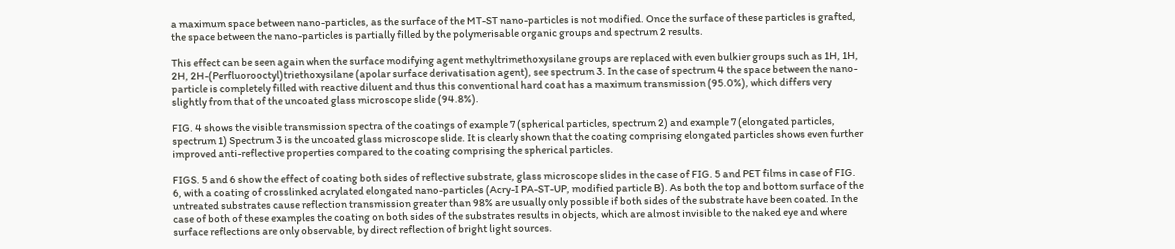a maximum space between nano-particles, as the surface of the MT-ST nano-particles is not modified. Once the surface of these particles is grafted, the space between the nano-particles is partially filled by the polymerisable organic groups and spectrum 2 results.

This effect can be seen again when the surface modifying agent methyltrimethoxysilane groups are replaced with even bulkier groups such as 1H, 1H, 2H, 2H-(Perfluorooctyl)triethoxysilane (apolar surface derivatisation agent), see spectrum 3. In the case of spectrum 4 the space between the nano-particle is completely filled with reactive diluent and thus this conventional hard coat has a maximum transmission (95.0%), which differs very slightly from that of the uncoated glass microscope slide (94.8%).

FIG. 4 shows the visible transmission spectra of the coatings of example 7 (spherical particles, spectrum 2) and example 7 (elongated particles, spectrum 1) Spectrum 3 is the uncoated glass microscope slide. It is clearly shown that the coating comprising elongated particles shows even further improved anti-reflective properties compared to the coating comprising the spherical particles.

FIGS. 5 and 6 show the effect of coating both sides of reflective substrate, glass microscope slides in the case of FIG. 5 and PET films in case of FIG. 6, with a coating of crosslinked acrylated elongated nano-particles (Acry-I PA-ST-UP, modified particle B). As both the top and bottom surface of the untreated substrates cause reflection transmission greater than 98% are usually only possible if both sides of the substrate have been coated. In the case of both of these examples the coating on both sides of the substrates results in objects, which are almost invisible to the naked eye and where surface reflections are only observable, by direct reflection of bright light sources.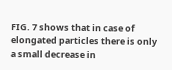FIG. 7 shows that in case of elongated particles there is only a small decrease in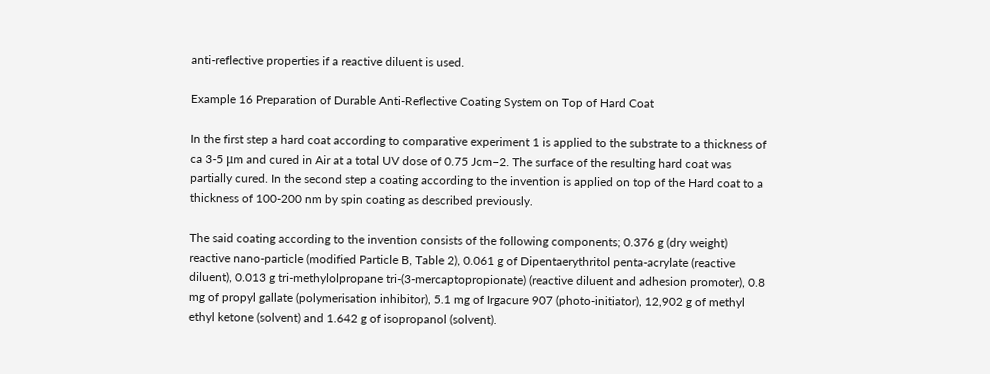anti-reflective properties if a reactive diluent is used.

Example 16 Preparation of Durable Anti-Reflective Coating System on Top of Hard Coat

In the first step a hard coat according to comparative experiment 1 is applied to the substrate to a thickness of ca 3-5 μm and cured in Air at a total UV dose of 0.75 Jcm−2. The surface of the resulting hard coat was partially cured. In the second step a coating according to the invention is applied on top of the Hard coat to a thickness of 100-200 nm by spin coating as described previously.

The said coating according to the invention consists of the following components; 0.376 g (dry weight) reactive nano-particle (modified Particle B, Table 2), 0.061 g of Dipentaerythritol penta-acrylate (reactive diluent), 0.013 g tri-methylolpropane tri-(3-mercaptopropionate) (reactive diluent and adhesion promoter), 0.8 mg of propyl gallate (polymerisation inhibitor), 5.1 mg of Irgacure 907 (photo-initiator), 12,902 g of methyl ethyl ketone (solvent) and 1.642 g of isopropanol (solvent).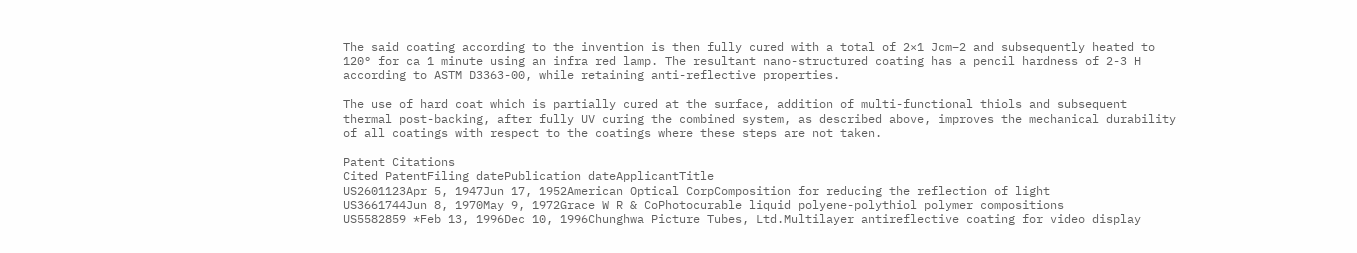The said coating according to the invention is then fully cured with a total of 2×1 Jcm−2 and subsequently heated to 120° for ca 1 minute using an infra red lamp. The resultant nano-structured coating has a pencil hardness of 2-3 H according to ASTM D3363-00, while retaining anti-reflective properties.

The use of hard coat which is partially cured at the surface, addition of multi-functional thiols and subsequent thermal post-backing, after fully UV curing the combined system, as described above, improves the mechanical durability of all coatings with respect to the coatings where these steps are not taken.

Patent Citations
Cited PatentFiling datePublication dateApplicantTitle
US2601123Apr 5, 1947Jun 17, 1952American Optical CorpComposition for reducing the reflection of light
US3661744Jun 8, 1970May 9, 1972Grace W R & CoPhotocurable liquid polyene-polythiol polymer compositions
US5582859 *Feb 13, 1996Dec 10, 1996Chunghwa Picture Tubes, Ltd.Multilayer antireflective coating for video display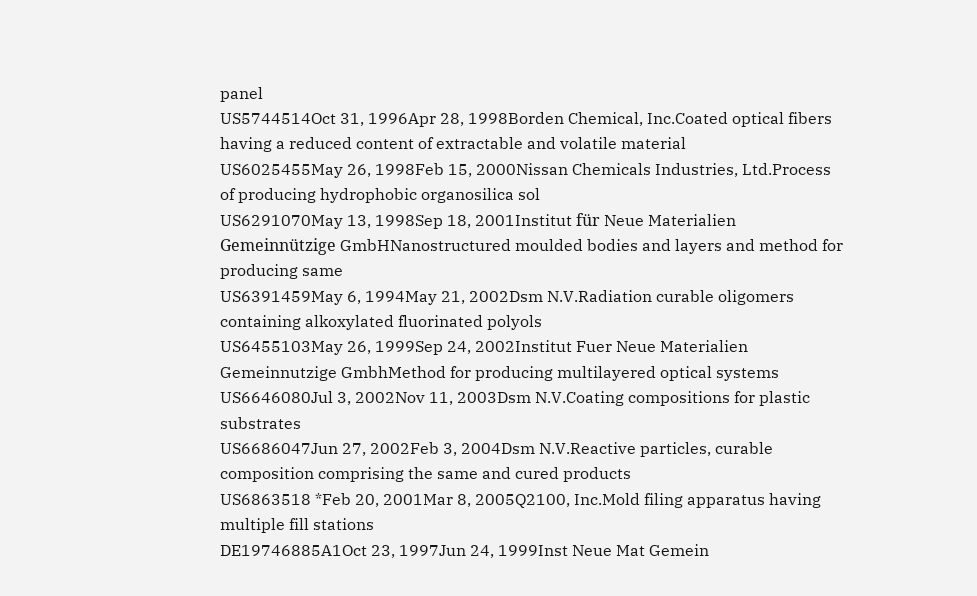panel
US5744514Oct 31, 1996Apr 28, 1998Borden Chemical, Inc.Coated optical fibers having a reduced content of extractable and volatile material
US6025455May 26, 1998Feb 15, 2000Nissan Chemicals Industries, Ltd.Process of producing hydrophobic organosilica sol
US6291070May 13, 1998Sep 18, 2001Institut für Neue Materialien Gemeinnützige GmbHNanostructured moulded bodies and layers and method for producing same
US6391459May 6, 1994May 21, 2002Dsm N.V.Radiation curable oligomers containing alkoxylated fluorinated polyols
US6455103May 26, 1999Sep 24, 2002Institut Fuer Neue Materialien Gemeinnutzige GmbhMethod for producing multilayered optical systems
US6646080Jul 3, 2002Nov 11, 2003Dsm N.V.Coating compositions for plastic substrates
US6686047Jun 27, 2002Feb 3, 2004Dsm N.V.Reactive particles, curable composition comprising the same and cured products
US6863518 *Feb 20, 2001Mar 8, 2005Q2100, Inc.Mold filing apparatus having multiple fill stations
DE19746885A1Oct 23, 1997Jun 24, 1999Inst Neue Mat Gemein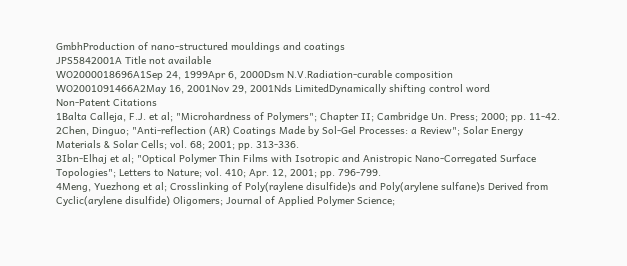GmbhProduction of nano-structured mouldings and coatings
JPS5842001A Title not available
WO2000018696A1Sep 24, 1999Apr 6, 2000Dsm N.V.Radiation-curable composition
WO2001091466A2May 16, 2001Nov 29, 2001Nds LimitedDynamically shifting control word
Non-Patent Citations
1Balta Calleja, F.J. et al; "Microhardness of Polymers"; Chapter II; Cambridge Un. Press; 2000; pp. 11-42.
2Chen, Dinguo; "Anti-reflection (AR) Coatings Made by Sol-Gel Processes: a Review"; Solar Energy Materials & Solar Cells; vol. 68; 2001; pp. 313-336.
3Ibn-Elhaj et al; "Optical Polymer Thin Films with Isotropic and Anistropic Nano-Corregated Surface Topologies"; Letters to Nature; vol. 410; Apr. 12, 2001; pp. 796-799.
4Meng, Yuezhong et al; Crosslinking of Poly(raylene disulfide)s and Poly(arylene sulfane)s Derived from Cyclic(arylene disulfide) Oligomers; Journal of Applied Polymer Science;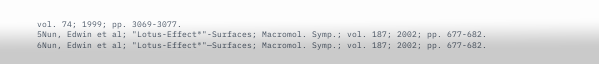vol. 74; 1999; pp. 3069-3077.
5Nun, Edwin et al; "Lotus-Effect®"-Surfaces; Macromol. Symp.; vol. 187; 2002; pp. 677-682.
6Nun, Edwin et al; "Lotus-Effect®"—Surfaces; Macromol. Symp.; vol. 187; 2002; pp. 677-682.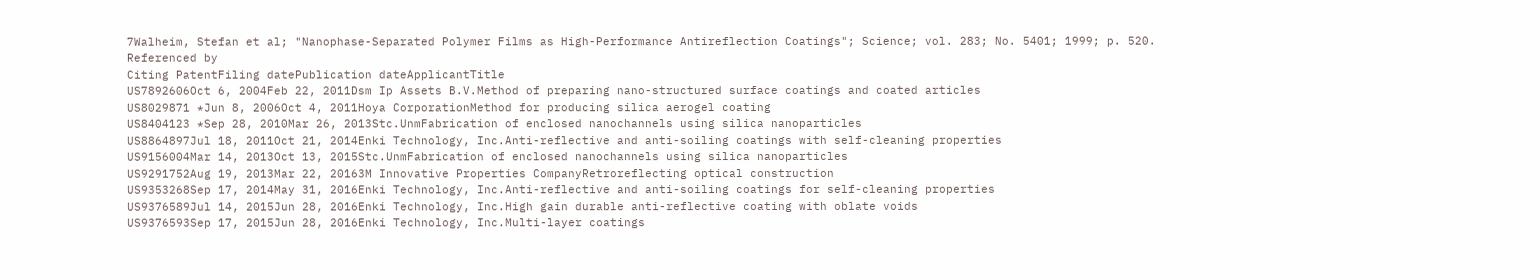7Walheim, Stefan et al; "Nanophase-Separated Polymer Films as High-Performance Antireflection Coatings"; Science; vol. 283; No. 5401; 1999; p. 520.
Referenced by
Citing PatentFiling datePublication dateApplicantTitle
US7892606Oct 6, 2004Feb 22, 2011Dsm Ip Assets B.V.Method of preparing nano-structured surface coatings and coated articles
US8029871 *Jun 8, 2006Oct 4, 2011Hoya CorporationMethod for producing silica aerogel coating
US8404123 *Sep 28, 2010Mar 26, 2013Stc.UnmFabrication of enclosed nanochannels using silica nanoparticles
US8864897Jul 18, 2011Oct 21, 2014Enki Technology, Inc.Anti-reflective and anti-soiling coatings with self-cleaning properties
US9156004Mar 14, 2013Oct 13, 2015Stc.UnmFabrication of enclosed nanochannels using silica nanoparticles
US9291752Aug 19, 2013Mar 22, 20163M Innovative Properties CompanyRetroreflecting optical construction
US9353268Sep 17, 2014May 31, 2016Enki Technology, Inc.Anti-reflective and anti-soiling coatings for self-cleaning properties
US9376589Jul 14, 2015Jun 28, 2016Enki Technology, Inc.High gain durable anti-reflective coating with oblate voids
US9376593Sep 17, 2015Jun 28, 2016Enki Technology, Inc.Multi-layer coatings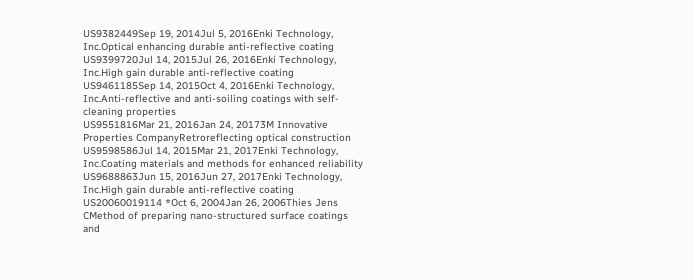US9382449Sep 19, 2014Jul 5, 2016Enki Technology, Inc.Optical enhancing durable anti-reflective coating
US9399720Jul 14, 2015Jul 26, 2016Enki Technology, Inc.High gain durable anti-reflective coating
US9461185Sep 14, 2015Oct 4, 2016Enki Technology, Inc.Anti-reflective and anti-soiling coatings with self-cleaning properties
US9551816Mar 21, 2016Jan 24, 20173M Innovative Properties CompanyRetroreflecting optical construction
US9598586Jul 14, 2015Mar 21, 2017Enki Technology, Inc.Coating materials and methods for enhanced reliability
US9688863Jun 15, 2016Jun 27, 2017Enki Technology, Inc.High gain durable anti-reflective coating
US20060019114 *Oct 6, 2004Jan 26, 2006Thies Jens CMethod of preparing nano-structured surface coatings and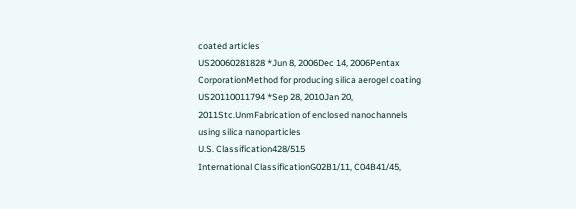coated articles
US20060281828 *Jun 8, 2006Dec 14, 2006Pentax CorporationMethod for producing silica aerogel coating
US20110011794 *Sep 28, 2010Jan 20, 2011Stc.UnmFabrication of enclosed nanochannels using silica nanoparticles
U.S. Classification428/515
International ClassificationG02B1/11, C04B41/45,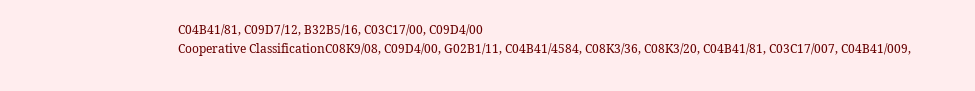C04B41/81, C09D7/12, B32B5/16, C03C17/00, C09D4/00
Cooperative ClassificationC08K9/08, C09D4/00, G02B1/11, C04B41/4584, C08K3/36, C08K3/20, C04B41/81, C03C17/007, C04B41/009,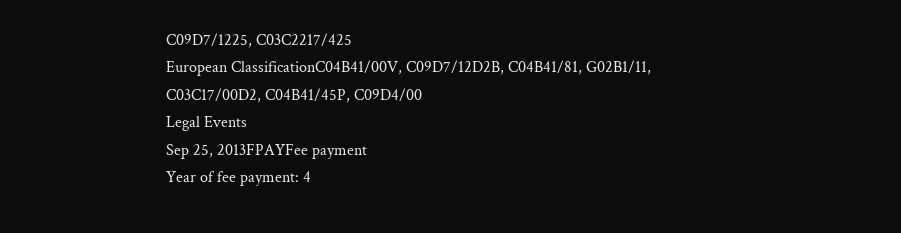C09D7/1225, C03C2217/425
European ClassificationC04B41/00V, C09D7/12D2B, C04B41/81, G02B1/11, C03C17/00D2, C04B41/45P, C09D4/00
Legal Events
Sep 25, 2013FPAYFee payment
Year of fee payment: 4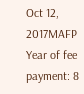Oct 12, 2017MAFP
Year of fee payment: 8